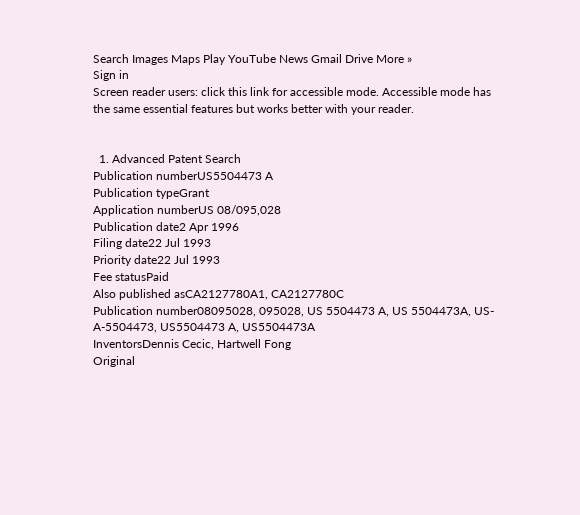Search Images Maps Play YouTube News Gmail Drive More »
Sign in
Screen reader users: click this link for accessible mode. Accessible mode has the same essential features but works better with your reader.


  1. Advanced Patent Search
Publication numberUS5504473 A
Publication typeGrant
Application numberUS 08/095,028
Publication date2 Apr 1996
Filing date22 Jul 1993
Priority date22 Jul 1993
Fee statusPaid
Also published asCA2127780A1, CA2127780C
Publication number08095028, 095028, US 5504473 A, US 5504473A, US-A-5504473, US5504473 A, US5504473A
InventorsDennis Cecic, Hartwell Fong
Original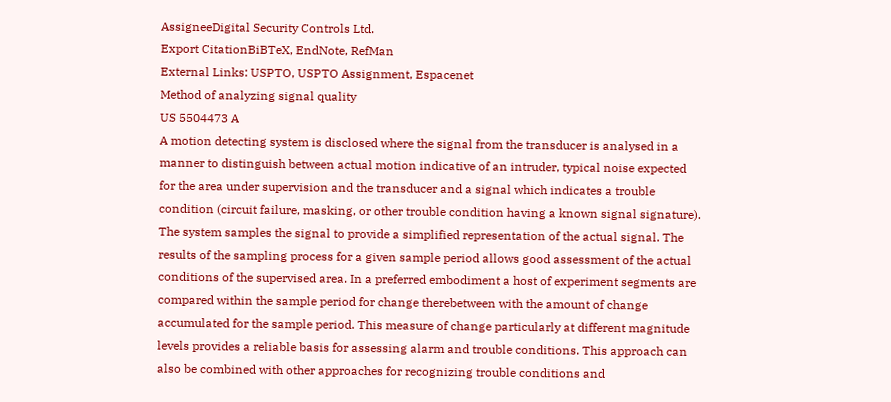AssigneeDigital Security Controls Ltd.
Export CitationBiBTeX, EndNote, RefMan
External Links: USPTO, USPTO Assignment, Espacenet
Method of analyzing signal quality
US 5504473 A
A motion detecting system is disclosed where the signal from the transducer is analysed in a manner to distinguish between actual motion indicative of an intruder, typical noise expected for the area under supervision and the transducer and a signal which indicates a trouble condition (circuit failure, masking, or other trouble condition having a known signal signature). The system samples the signal to provide a simplified representation of the actual signal. The results of the sampling process for a given sample period allows good assessment of the actual conditions of the supervised area. In a preferred embodiment a host of experiment segments are compared within the sample period for change therebetween with the amount of change accumulated for the sample period. This measure of change particularly at different magnitude levels provides a reliable basis for assessing alarm and trouble conditions. This approach can also be combined with other approaches for recognizing trouble conditions and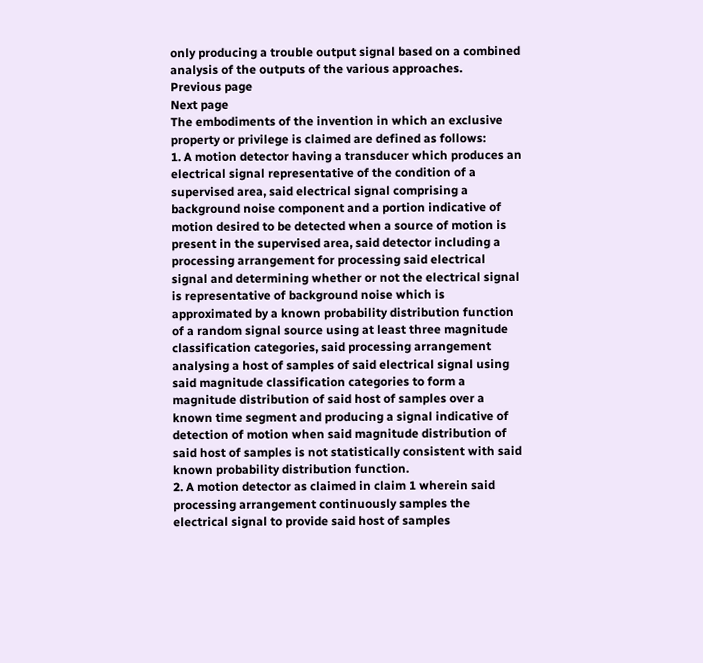only producing a trouble output signal based on a combined analysis of the outputs of the various approaches.
Previous page
Next page
The embodiments of the invention in which an exclusive property or privilege is claimed are defined as follows:
1. A motion detector having a transducer which produces an electrical signal representative of the condition of a supervised area, said electrical signal comprising a background noise component and a portion indicative of motion desired to be detected when a source of motion is present in the supervised area, said detector including a processing arrangement for processing said electrical signal and determining whether or not the electrical signal is representative of background noise which is approximated by a known probability distribution function of a random signal source using at least three magnitude classification categories, said processing arrangement analysing a host of samples of said electrical signal using said magnitude classification categories to form a magnitude distribution of said host of samples over a known time segment and producing a signal indicative of detection of motion when said magnitude distribution of said host of samples is not statistically consistent with said known probability distribution function.
2. A motion detector as claimed in claim 1 wherein said processing arrangement continuously samples the electrical signal to provide said host of samples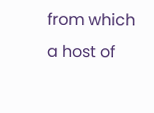from which a host of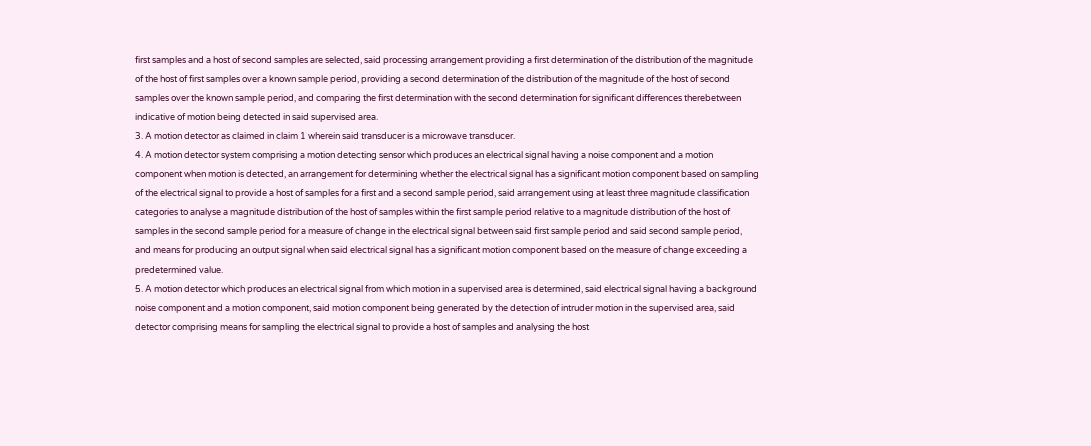first samples and a host of second samples are selected, said processing arrangement providing a first determination of the distribution of the magnitude of the host of first samples over a known sample period, providing a second determination of the distribution of the magnitude of the host of second samples over the known sample period, and comparing the first determination with the second determination for significant differences therebetween indicative of motion being detected in said supervised area.
3. A motion detector as claimed in claim 1 wherein said transducer is a microwave transducer.
4. A motion detector system comprising a motion detecting sensor which produces an electrical signal having a noise component and a motion component when motion is detected, an arrangement for determining whether the electrical signal has a significant motion component based on sampling of the electrical signal to provide a host of samples for a first and a second sample period, said arrangement using at least three magnitude classification categories to analyse a magnitude distribution of the host of samples within the first sample period relative to a magnitude distribution of the host of samples in the second sample period for a measure of change in the electrical signal between said first sample period and said second sample period, and means for producing an output signal when said electrical signal has a significant motion component based on the measure of change exceeding a predetermined value.
5. A motion detector which produces an electrical signal from which motion in a supervised area is determined, said electrical signal having a background noise component and a motion component, said motion component being generated by the detection of intruder motion in the supervised area, said detector comprising means for sampling the electrical signal to provide a host of samples and analysing the host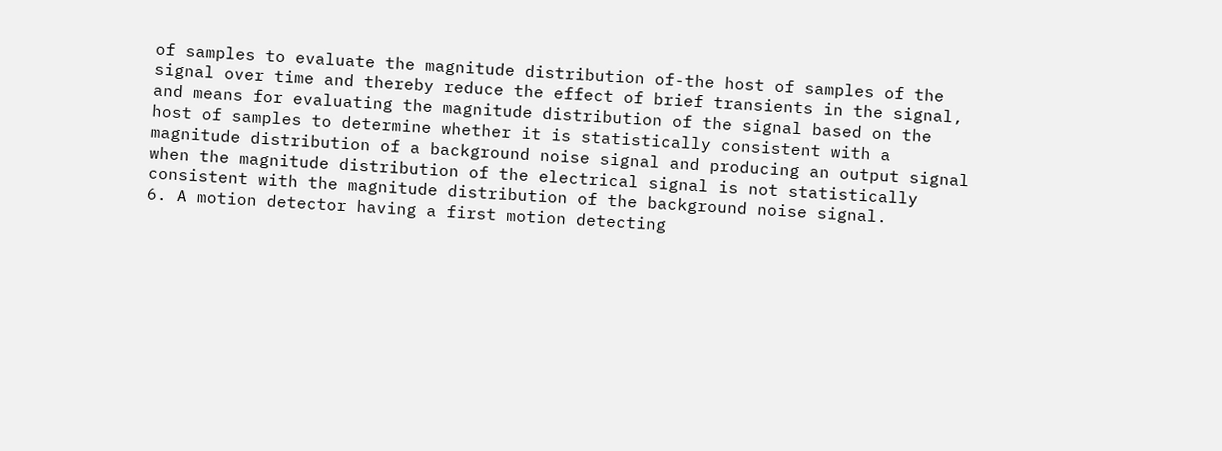of samples to evaluate the magnitude distribution of-the host of samples of the signal over time and thereby reduce the effect of brief transients in the signal, and means for evaluating the magnitude distribution of the signal based on the host of samples to determine whether it is statistically consistent with a magnitude distribution of a background noise signal and producing an output signal when the magnitude distribution of the electrical signal is not statistically consistent with the magnitude distribution of the background noise signal.
6. A motion detector having a first motion detecting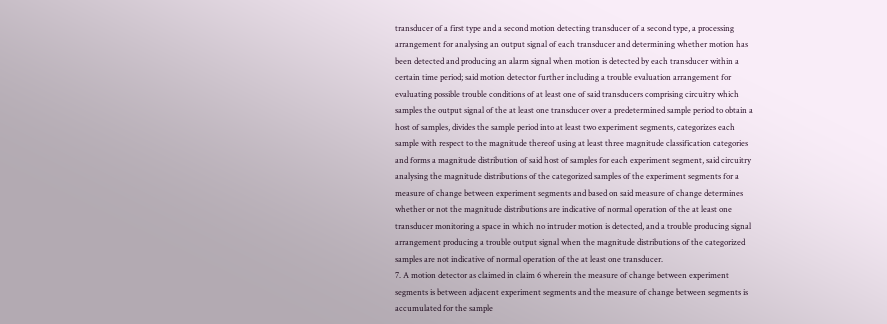transducer of a first type and a second motion detecting transducer of a second type, a processing arrangement for analysing an output signal of each transducer and determining whether motion has been detected and producing an alarm signal when motion is detected by each transducer within a certain time period; said motion detector further including a trouble evaluation arrangement for evaluating possible trouble conditions of at least one of said transducers comprising circuitry which samples the output signal of the at least one transducer over a predetermined sample period to obtain a host of samples, divides the sample period into at least two experiment segments, categorizes each sample with respect to the magnitude thereof using at least three magnitude classification categories and forms a magnitude distribution of said host of samples for each experiment segment, said circuitry analysing the magnitude distributions of the categorized samples of the experiment segments for a measure of change between experiment segments and based on said measure of change determines whether or not the magnitude distributions are indicative of normal operation of the at least one transducer monitoring a space in which no intruder motion is detected, and a trouble producing signal arrangement producing a trouble output signal when the magnitude distributions of the categorized samples are not indicative of normal operation of the at least one transducer.
7. A motion detector as claimed in claim 6 wherein the measure of change between experiment segments is between adjacent experiment segments and the measure of change between segments is accumulated for the sample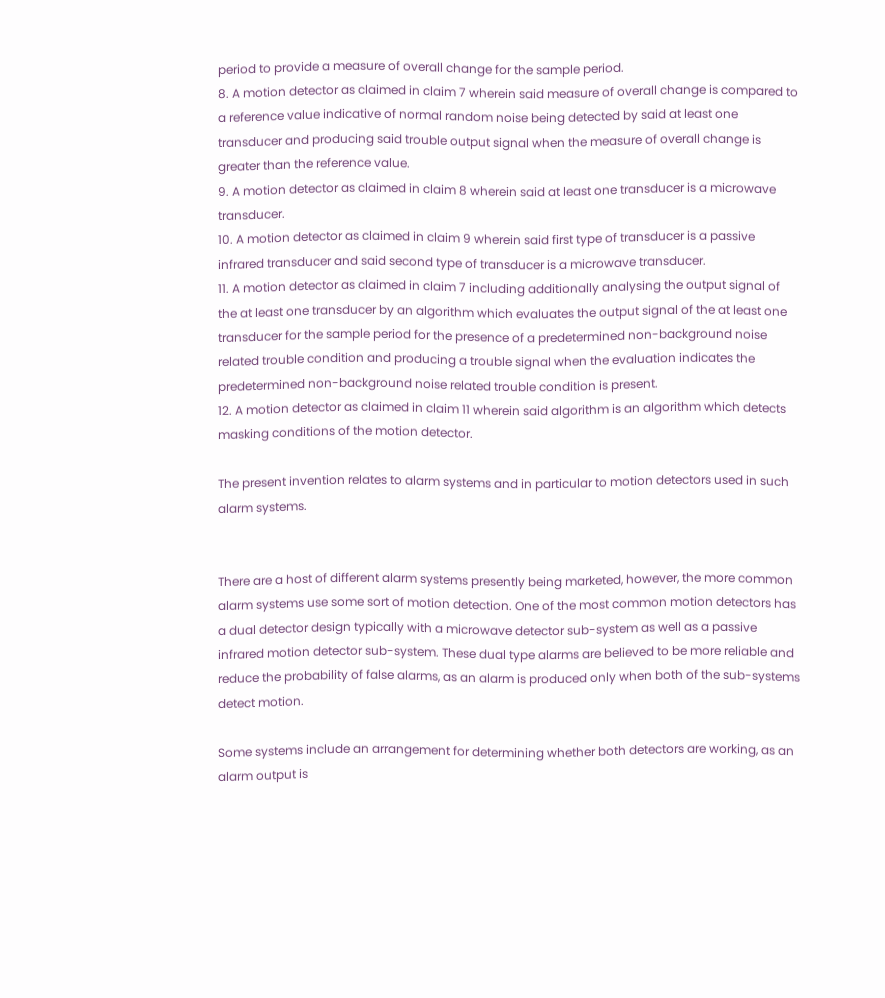period to provide a measure of overall change for the sample period.
8. A motion detector as claimed in claim 7 wherein said measure of overall change is compared to a reference value indicative of normal random noise being detected by said at least one transducer and producing said trouble output signal when the measure of overall change is greater than the reference value.
9. A motion detector as claimed in claim 8 wherein said at least one transducer is a microwave transducer.
10. A motion detector as claimed in claim 9 wherein said first type of transducer is a passive infrared transducer and said second type of transducer is a microwave transducer.
11. A motion detector as claimed in claim 7 including additionally analysing the output signal of the at least one transducer by an algorithm which evaluates the output signal of the at least one transducer for the sample period for the presence of a predetermined non-background noise related trouble condition and producing a trouble signal when the evaluation indicates the predetermined non-background noise related trouble condition is present.
12. A motion detector as claimed in claim 11 wherein said algorithm is an algorithm which detects masking conditions of the motion detector.

The present invention relates to alarm systems and in particular to motion detectors used in such alarm systems.


There are a host of different alarm systems presently being marketed, however, the more common alarm systems use some sort of motion detection. One of the most common motion detectors has a dual detector design typically with a microwave detector sub-system as well as a passive infrared motion detector sub-system. These dual type alarms are believed to be more reliable and reduce the probability of false alarms, as an alarm is produced only when both of the sub-systems detect motion.

Some systems include an arrangement for determining whether both detectors are working, as an alarm output is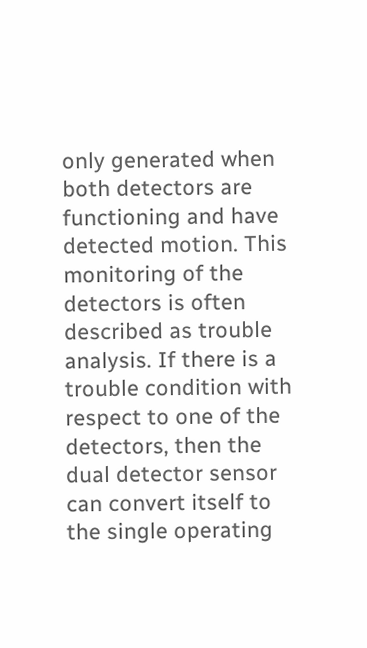only generated when both detectors are functioning and have detected motion. This monitoring of the detectors is often described as trouble analysis. If there is a trouble condition with respect to one of the detectors, then the dual detector sensor can convert itself to the single operating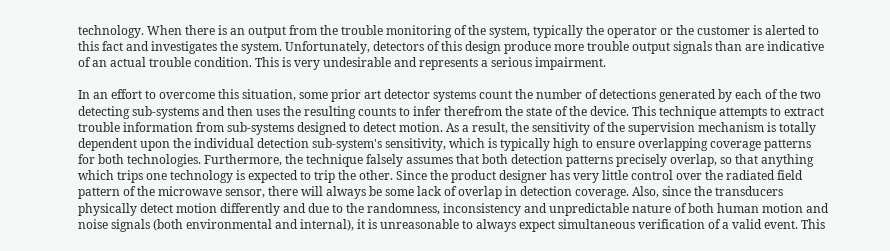technology. When there is an output from the trouble monitoring of the system, typically the operator or the customer is alerted to this fact and investigates the system. Unfortunately, detectors of this design produce more trouble output signals than are indicative of an actual trouble condition. This is very undesirable and represents a serious impairment.

In an effort to overcome this situation, some prior art detector systems count the number of detections generated by each of the two detecting sub-systems and then uses the resulting counts to infer therefrom the state of the device. This technique attempts to extract trouble information from sub-systems designed to detect motion. As a result, the sensitivity of the supervision mechanism is totally dependent upon the individual detection sub-system's sensitivity, which is typically high to ensure overlapping coverage patterns for both technologies. Furthermore, the technique falsely assumes that both detection patterns precisely overlap, so that anything which trips one technology is expected to trip the other. Since the product designer has very little control over the radiated field pattern of the microwave sensor, there will always be some lack of overlap in detection coverage. Also, since the transducers physically detect motion differently and due to the randomness, inconsistency and unpredictable nature of both human motion and noise signals (both environmental and internal), it is unreasonable to always expect simultaneous verification of a valid event. This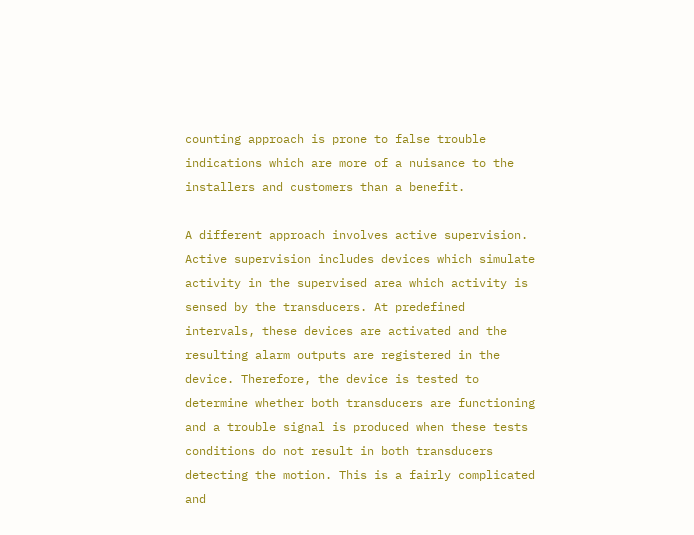counting approach is prone to false trouble indications which are more of a nuisance to the installers and customers than a benefit.

A different approach involves active supervision. Active supervision includes devices which simulate activity in the supervised area which activity is sensed by the transducers. At predefined intervals, these devices are activated and the resulting alarm outputs are registered in the device. Therefore, the device is tested to determine whether both transducers are functioning and a trouble signal is produced when these tests conditions do not result in both transducers detecting the motion. This is a fairly complicated and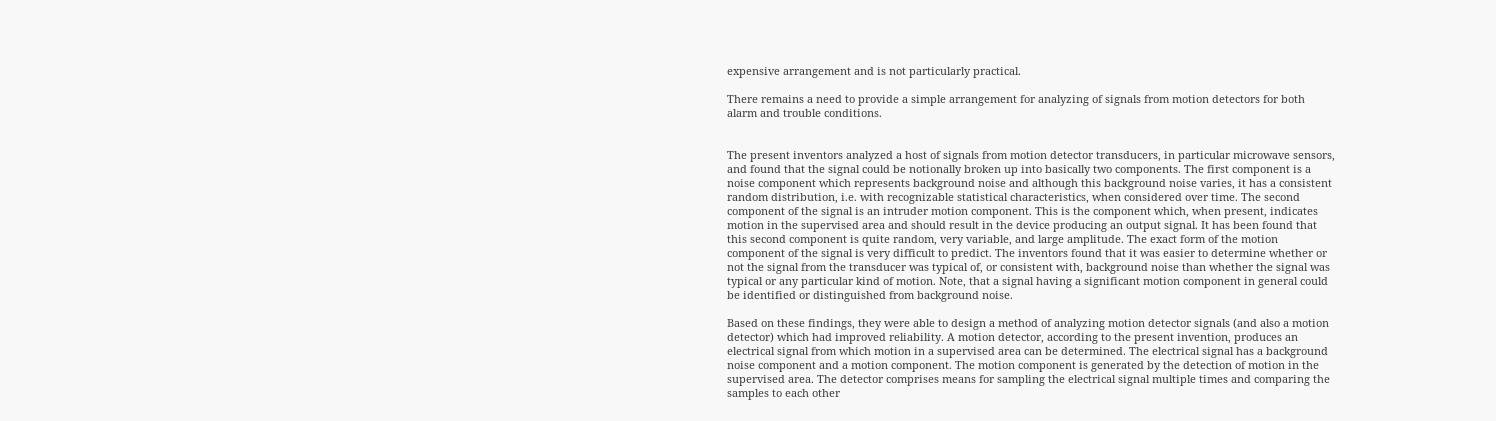expensive arrangement and is not particularly practical.

There remains a need to provide a simple arrangement for analyzing of signals from motion detectors for both alarm and trouble conditions.


The present inventors analyzed a host of signals from motion detector transducers, in particular microwave sensors, and found that the signal could be notionally broken up into basically two components. The first component is a noise component which represents background noise and although this background noise varies, it has a consistent random distribution, i.e. with recognizable statistical characteristics, when considered over time. The second component of the signal is an intruder motion component. This is the component which, when present, indicates motion in the supervised area and should result in the device producing an output signal. It has been found that this second component is quite random, very variable, and large amplitude. The exact form of the motion component of the signal is very difficult to predict. The inventors found that it was easier to determine whether or not the signal from the transducer was typical of, or consistent with, background noise than whether the signal was typical or any particular kind of motion. Note, that a signal having a significant motion component in general could be identified or distinguished from background noise.

Based on these findings, they were able to design a method of analyzing motion detector signals (and also a motion detector) which had improved reliability. A motion detector, according to the present invention, produces an electrical signal from which motion in a supervised area can be determined. The electrical signal has a background noise component and a motion component. The motion component is generated by the detection of motion in the supervised area. The detector comprises means for sampling the electrical signal multiple times and comparing the samples to each other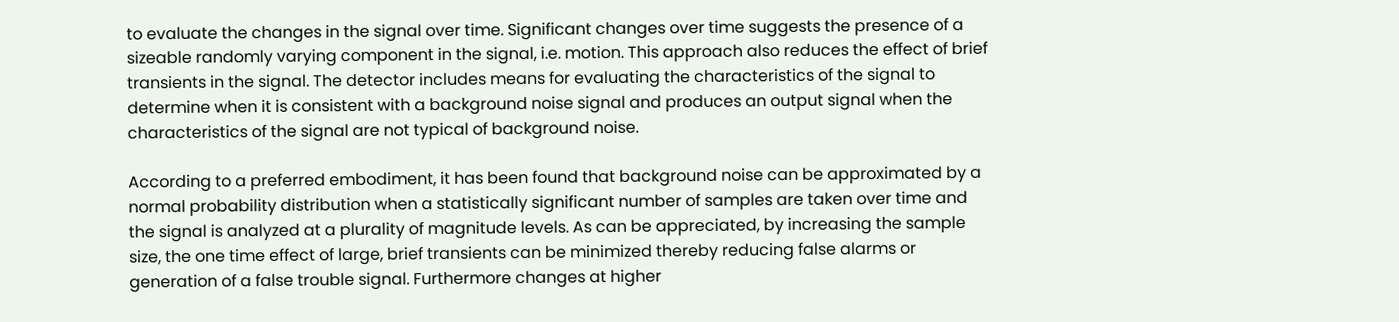to evaluate the changes in the signal over time. Significant changes over time suggests the presence of a sizeable randomly varying component in the signal, i.e. motion. This approach also reduces the effect of brief transients in the signal. The detector includes means for evaluating the characteristics of the signal to determine when it is consistent with a background noise signal and produces an output signal when the characteristics of the signal are not typical of background noise.

According to a preferred embodiment, it has been found that background noise can be approximated by a normal probability distribution when a statistically significant number of samples are taken over time and the signal is analyzed at a plurality of magnitude levels. As can be appreciated, by increasing the sample size, the one time effect of large, brief transients can be minimized thereby reducing false alarms or generation of a false trouble signal. Furthermore changes at higher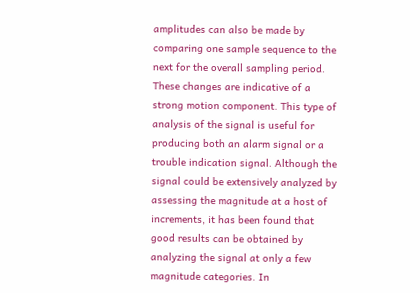amplitudes can also be made by comparing one sample sequence to the next for the overall sampling period. These changes are indicative of a strong motion component. This type of analysis of the signal is useful for producing both an alarm signal or a trouble indication signal. Although the signal could be extensively analyzed by assessing the magnitude at a host of increments, it has been found that good results can be obtained by analyzing the signal at only a few magnitude categories. In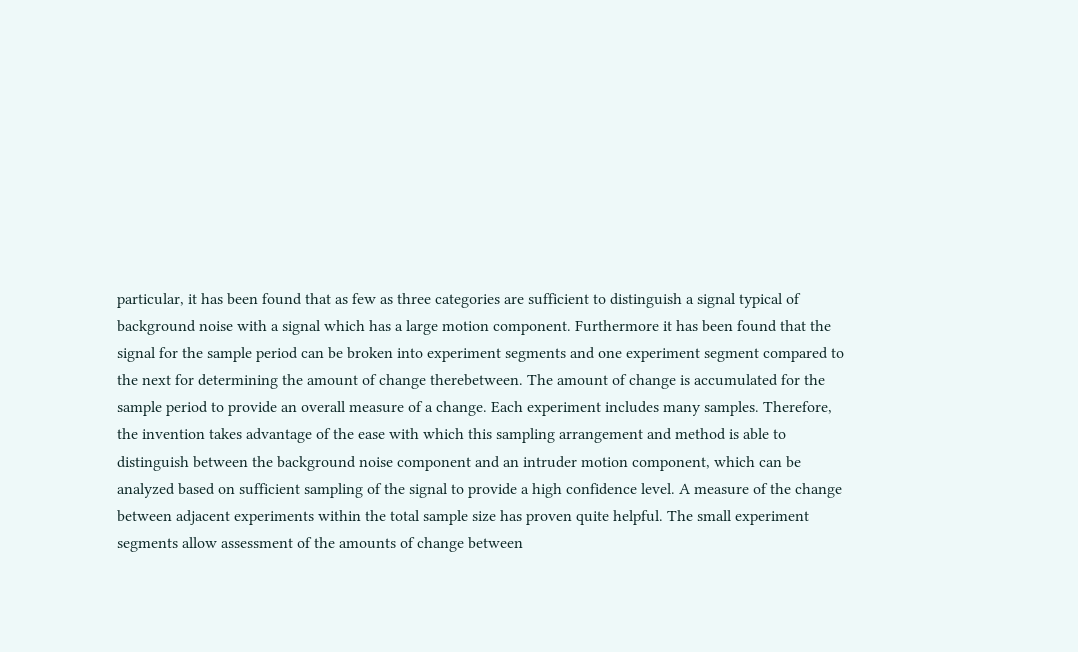particular, it has been found that as few as three categories are sufficient to distinguish a signal typical of background noise with a signal which has a large motion component. Furthermore it has been found that the signal for the sample period can be broken into experiment segments and one experiment segment compared to the next for determining the amount of change therebetween. The amount of change is accumulated for the sample period to provide an overall measure of a change. Each experiment includes many samples. Therefore, the invention takes advantage of the ease with which this sampling arrangement and method is able to distinguish between the background noise component and an intruder motion component, which can be analyzed based on sufficient sampling of the signal to provide a high confidence level. A measure of the change between adjacent experiments within the total sample size has proven quite helpful. The small experiment segments allow assessment of the amounts of change between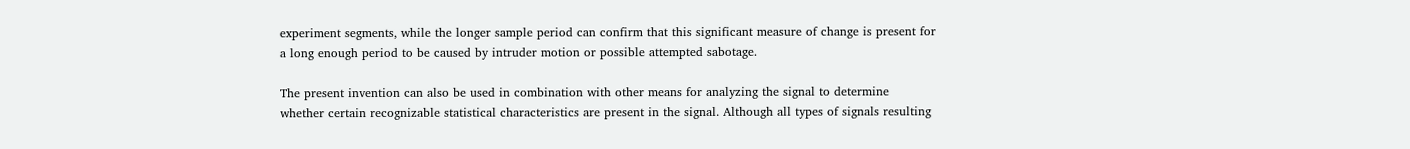experiment segments, while the longer sample period can confirm that this significant measure of change is present for a long enough period to be caused by intruder motion or possible attempted sabotage.

The present invention can also be used in combination with other means for analyzing the signal to determine whether certain recognizable statistical characteristics are present in the signal. Although all types of signals resulting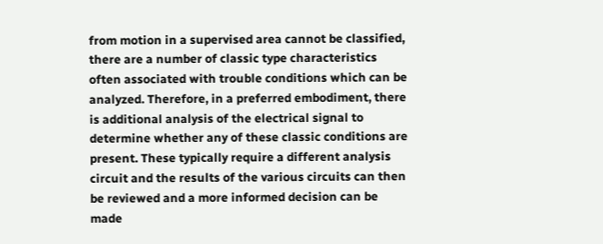from motion in a supervised area cannot be classified, there are a number of classic type characteristics often associated with trouble conditions which can be analyzed. Therefore, in a preferred embodiment, there is additional analysis of the electrical signal to determine whether any of these classic conditions are present. These typically require a different analysis circuit and the results of the various circuits can then be reviewed and a more informed decision can be made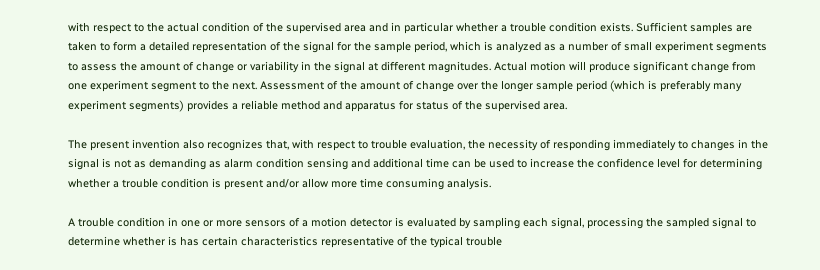with respect to the actual condition of the supervised area and in particular whether a trouble condition exists. Sufficient samples are taken to form a detailed representation of the signal for the sample period, which is analyzed as a number of small experiment segments to assess the amount of change or variability in the signal at different magnitudes. Actual motion will produce significant change from one experiment segment to the next. Assessment of the amount of change over the longer sample period (which is preferably many experiment segments) provides a reliable method and apparatus for status of the supervised area.

The present invention also recognizes that, with respect to trouble evaluation, the necessity of responding immediately to changes in the signal is not as demanding as alarm condition sensing and additional time can be used to increase the confidence level for determining whether a trouble condition is present and/or allow more time consuming analysis.

A trouble condition in one or more sensors of a motion detector is evaluated by sampling each signal, processing the sampled signal to determine whether is has certain characteristics representative of the typical trouble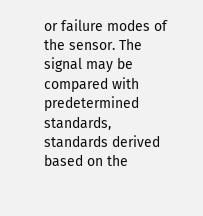or failure modes of the sensor. The signal may be compared with predetermined standards, standards derived based on the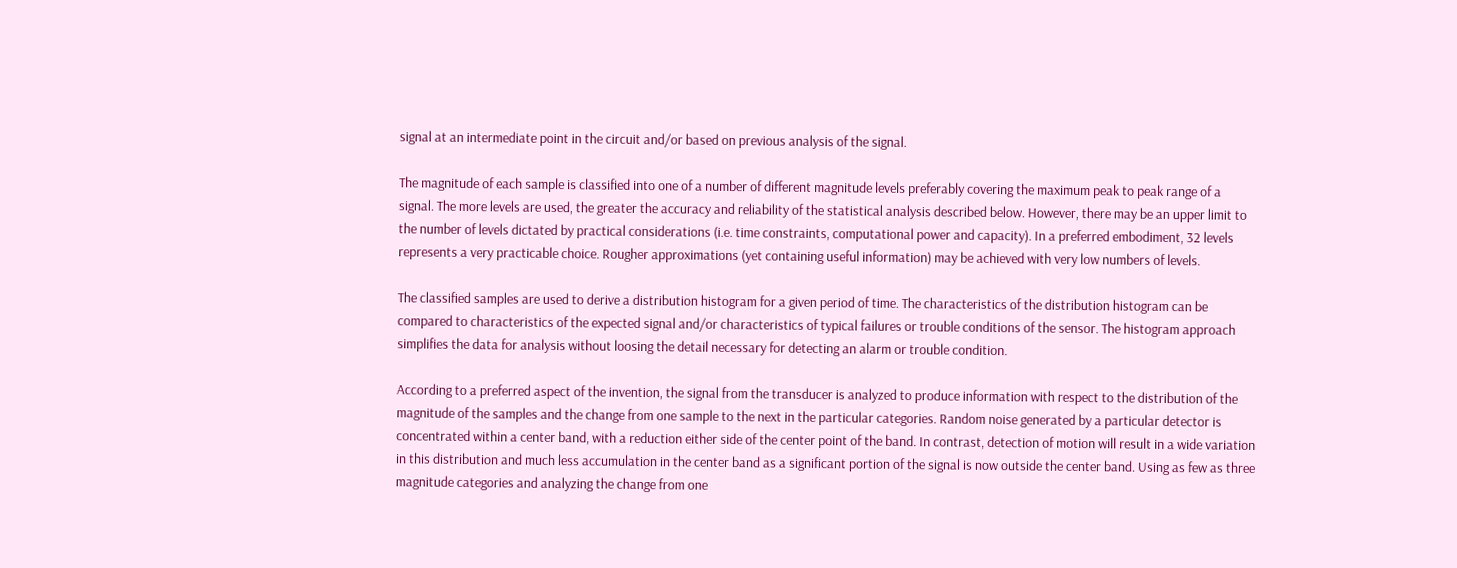signal at an intermediate point in the circuit and/or based on previous analysis of the signal.

The magnitude of each sample is classified into one of a number of different magnitude levels preferably covering the maximum peak to peak range of a signal. The more levels are used, the greater the accuracy and reliability of the statistical analysis described below. However, there may be an upper limit to the number of levels dictated by practical considerations (i.e. time constraints, computational power and capacity). In a preferred embodiment, 32 levels represents a very practicable choice. Rougher approximations (yet containing useful information) may be achieved with very low numbers of levels.

The classified samples are used to derive a distribution histogram for a given period of time. The characteristics of the distribution histogram can be compared to characteristics of the expected signal and/or characteristics of typical failures or trouble conditions of the sensor. The histogram approach simplifies the data for analysis without loosing the detail necessary for detecting an alarm or trouble condition.

According to a preferred aspect of the invention, the signal from the transducer is analyzed to produce information with respect to the distribution of the magnitude of the samples and the change from one sample to the next in the particular categories. Random noise generated by a particular detector is concentrated within a center band, with a reduction either side of the center point of the band. In contrast, detection of motion will result in a wide variation in this distribution and much less accumulation in the center band as a significant portion of the signal is now outside the center band. Using as few as three magnitude categories and analyzing the change from one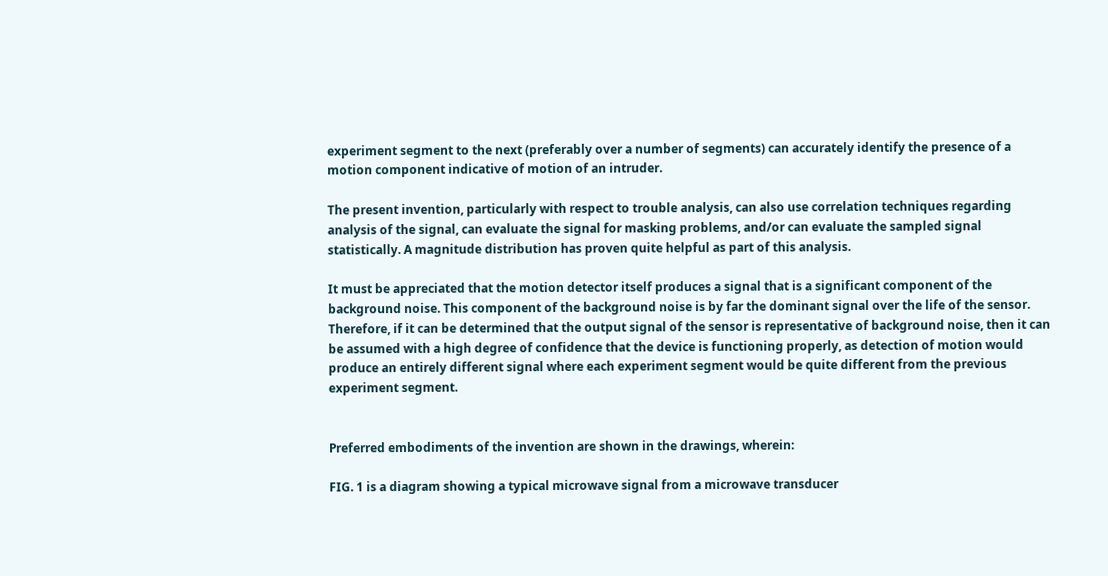experiment segment to the next (preferably over a number of segments) can accurately identify the presence of a motion component indicative of motion of an intruder.

The present invention, particularly with respect to trouble analysis, can also use correlation techniques regarding analysis of the signal, can evaluate the signal for masking problems, and/or can evaluate the sampled signal statistically. A magnitude distribution has proven quite helpful as part of this analysis.

It must be appreciated that the motion detector itself produces a signal that is a significant component of the background noise. This component of the background noise is by far the dominant signal over the life of the sensor. Therefore, if it can be determined that the output signal of the sensor is representative of background noise, then it can be assumed with a high degree of confidence that the device is functioning properly, as detection of motion would produce an entirely different signal where each experiment segment would be quite different from the previous experiment segment.


Preferred embodiments of the invention are shown in the drawings, wherein:

FIG. 1 is a diagram showing a typical microwave signal from a microwave transducer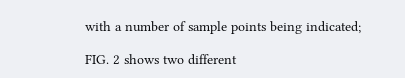with a number of sample points being indicated;

FIG. 2 shows two different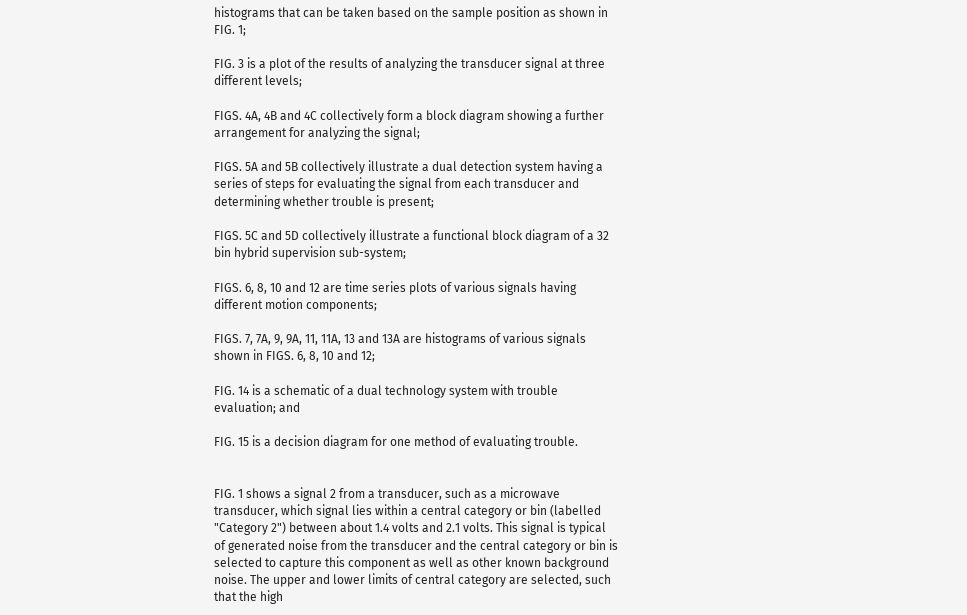histograms that can be taken based on the sample position as shown in FIG. 1;

FIG. 3 is a plot of the results of analyzing the transducer signal at three different levels;

FIGS. 4A, 4B and 4C collectively form a block diagram showing a further arrangement for analyzing the signal;

FIGS. 5A and 5B collectively illustrate a dual detection system having a series of steps for evaluating the signal from each transducer and determining whether trouble is present;

FIGS. 5C and 5D collectively illustrate a functional block diagram of a 32 bin hybrid supervision sub-system;

FIGS. 6, 8, 10 and 12 are time series plots of various signals having different motion components;

FIGS. 7, 7A, 9, 9A, 11, 11A, 13 and 13A are histograms of various signals shown in FIGS. 6, 8, 10 and 12;

FIG. 14 is a schematic of a dual technology system with trouble evaluation; and

FIG. 15 is a decision diagram for one method of evaluating trouble.


FIG. 1 shows a signal 2 from a transducer, such as a microwave transducer, which signal lies within a central category or bin (labelled "Category 2") between about 1.4 volts and 2.1 volts. This signal is typical of generated noise from the transducer and the central category or bin is selected to capture this component as well as other known background noise. The upper and lower limits of central category are selected, such that the high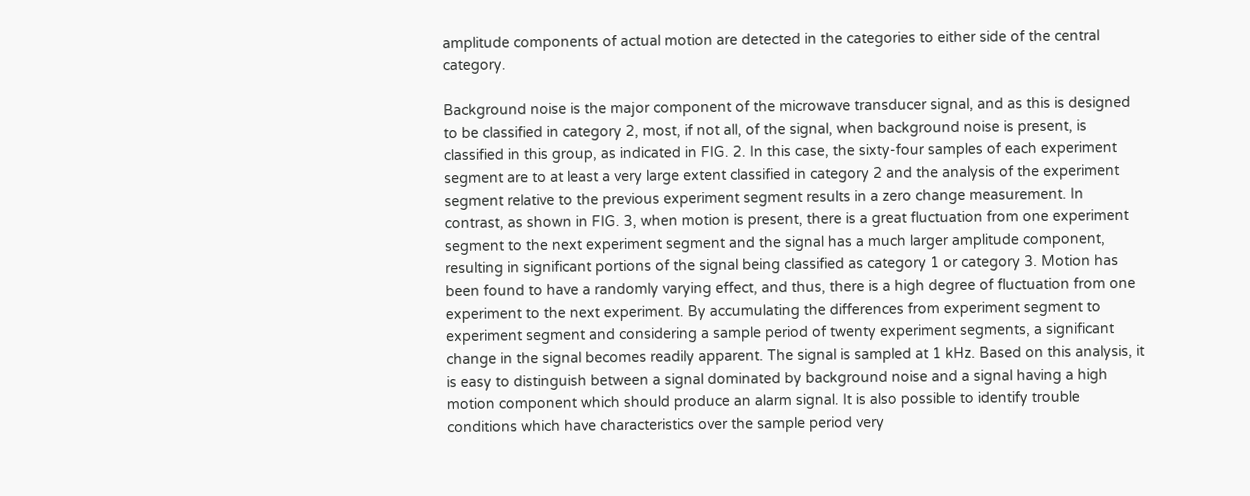amplitude components of actual motion are detected in the categories to either side of the central category.

Background noise is the major component of the microwave transducer signal, and as this is designed to be classified in category 2, most, if not all, of the signal, when background noise is present, is classified in this group, as indicated in FIG. 2. In this case, the sixty-four samples of each experiment segment are to at least a very large extent classified in category 2 and the analysis of the experiment segment relative to the previous experiment segment results in a zero change measurement. In contrast, as shown in FIG. 3, when motion is present, there is a great fluctuation from one experiment segment to the next experiment segment and the signal has a much larger amplitude component, resulting in significant portions of the signal being classified as category 1 or category 3. Motion has been found to have a randomly varying effect, and thus, there is a high degree of fluctuation from one experiment to the next experiment. By accumulating the differences from experiment segment to experiment segment and considering a sample period of twenty experiment segments, a significant change in the signal becomes readily apparent. The signal is sampled at 1 kHz. Based on this analysis, it is easy to distinguish between a signal dominated by background noise and a signal having a high motion component which should produce an alarm signal. It is also possible to identify trouble conditions which have characteristics over the sample period very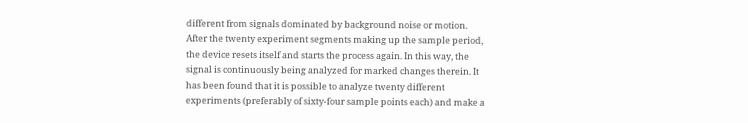different from signals dominated by background noise or motion. After the twenty experiment segments making up the sample period, the device resets itself and starts the process again. In this way, the signal is continuously being analyzed for marked changes therein. It has been found that it is possible to analyze twenty different experiments (preferably of sixty-four sample points each) and make a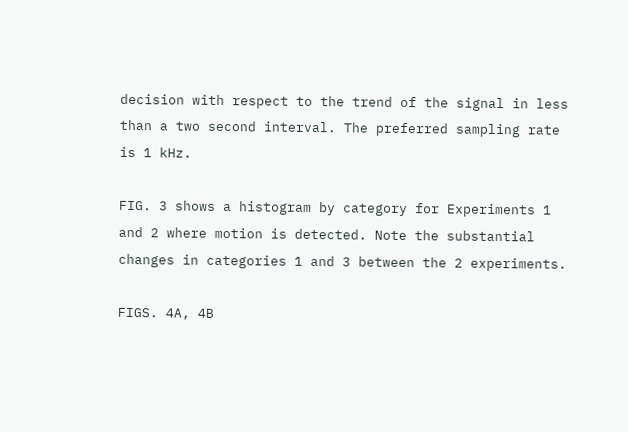decision with respect to the trend of the signal in less than a two second interval. The preferred sampling rate is 1 kHz.

FIG. 3 shows a histogram by category for Experiments 1 and 2 where motion is detected. Note the substantial changes in categories 1 and 3 between the 2 experiments.

FIGS. 4A, 4B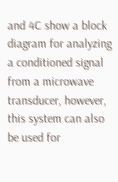and 4C show a block diagram for analyzing a conditioned signal from a microwave transducer, however, this system can also be used for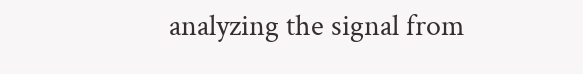analyzing the signal from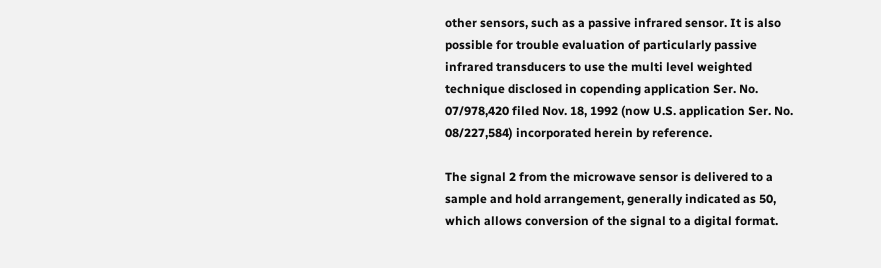other sensors, such as a passive infrared sensor. It is also possible for trouble evaluation of particularly passive infrared transducers to use the multi level weighted technique disclosed in copending application Ser. No. 07/978,420 filed Nov. 18, 1992 (now U.S. application Ser. No. 08/227,584) incorporated herein by reference.

The signal 2 from the microwave sensor is delivered to a sample and hold arrangement, generally indicated as 50, which allows conversion of the signal to a digital format.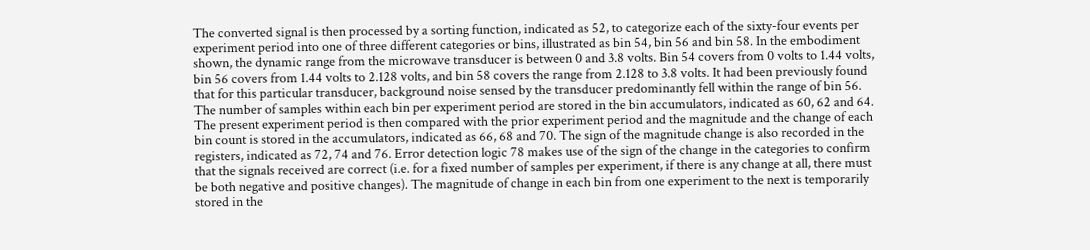The converted signal is then processed by a sorting function, indicated as 52, to categorize each of the sixty-four events per experiment period into one of three different categories or bins, illustrated as bin 54, bin 56 and bin 58. In the embodiment shown, the dynamic range from the microwave transducer is between 0 and 3.8 volts. Bin 54 covers from 0 volts to 1.44 volts, bin 56 covers from 1.44 volts to 2.128 volts, and bin 58 covers the range from 2.128 to 3.8 volts. It had been previously found that for this particular transducer, background noise sensed by the transducer predominantly fell within the range of bin 56. The number of samples within each bin per experiment period are stored in the bin accumulators, indicated as 60, 62 and 64. The present experiment period is then compared with the prior experiment period and the magnitude and the change of each bin count is stored in the accumulators, indicated as 66, 68 and 70. The sign of the magnitude change is also recorded in the registers, indicated as 72, 74 and 76. Error detection logic 78 makes use of the sign of the change in the categories to confirm that the signals received are correct (i.e. for a fixed number of samples per experiment, if there is any change at all, there must be both negative and positive changes). The magnitude of change in each bin from one experiment to the next is temporarily stored in the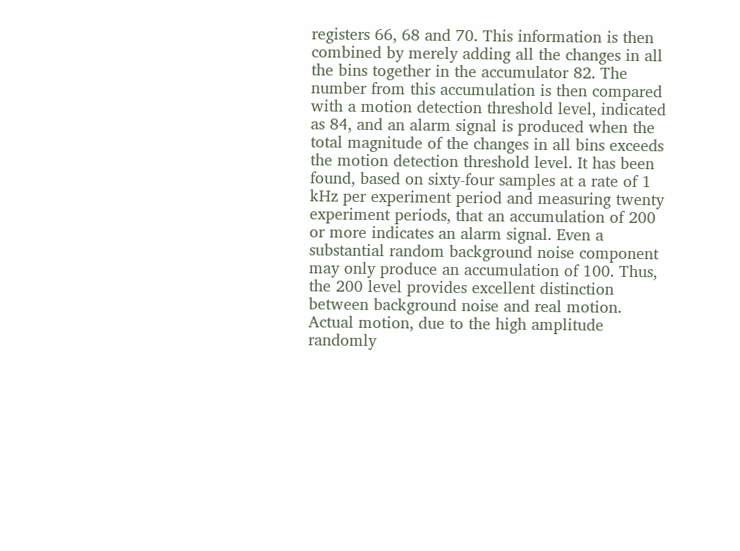registers 66, 68 and 70. This information is then combined by merely adding all the changes in all the bins together in the accumulator 82. The number from this accumulation is then compared with a motion detection threshold level, indicated as 84, and an alarm signal is produced when the total magnitude of the changes in all bins exceeds the motion detection threshold level. It has been found, based on sixty-four samples at a rate of 1 kHz per experiment period and measuring twenty experiment periods, that an accumulation of 200 or more indicates an alarm signal. Even a substantial random background noise component may only produce an accumulation of 100. Thus, the 200 level provides excellent distinction between background noise and real motion. Actual motion, due to the high amplitude randomly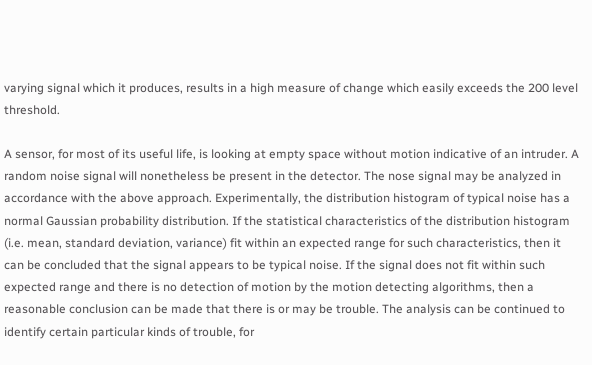varying signal which it produces, results in a high measure of change which easily exceeds the 200 level threshold.

A sensor, for most of its useful life, is looking at empty space without motion indicative of an intruder. A random noise signal will nonetheless be present in the detector. The nose signal may be analyzed in accordance with the above approach. Experimentally, the distribution histogram of typical noise has a normal Gaussian probability distribution. If the statistical characteristics of the distribution histogram (i.e. mean, standard deviation, variance) fit within an expected range for such characteristics, then it can be concluded that the signal appears to be typical noise. If the signal does not fit within such expected range and there is no detection of motion by the motion detecting algorithms, then a reasonable conclusion can be made that there is or may be trouble. The analysis can be continued to identify certain particular kinds of trouble, for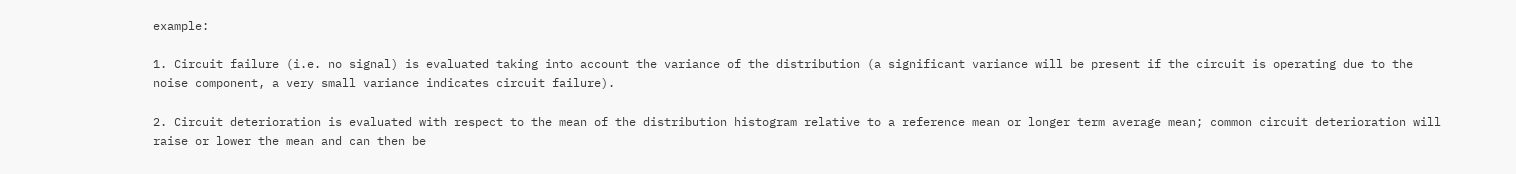example:

1. Circuit failure (i.e. no signal) is evaluated taking into account the variance of the distribution (a significant variance will be present if the circuit is operating due to the noise component, a very small variance indicates circuit failure).

2. Circuit deterioration is evaluated with respect to the mean of the distribution histogram relative to a reference mean or longer term average mean; common circuit deterioration will raise or lower the mean and can then be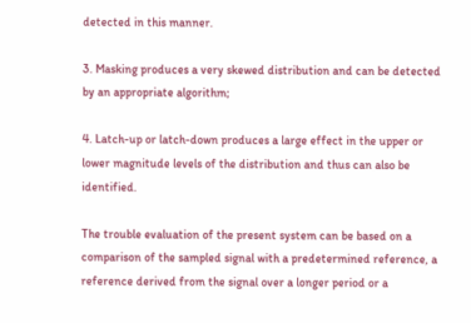detected in this manner.

3. Masking produces a very skewed distribution and can be detected by an appropriate algorithm;

4. Latch-up or latch-down produces a large effect in the upper or lower magnitude levels of the distribution and thus can also be identified.

The trouble evaluation of the present system can be based on a comparison of the sampled signal with a predetermined reference, a reference derived from the signal over a longer period or a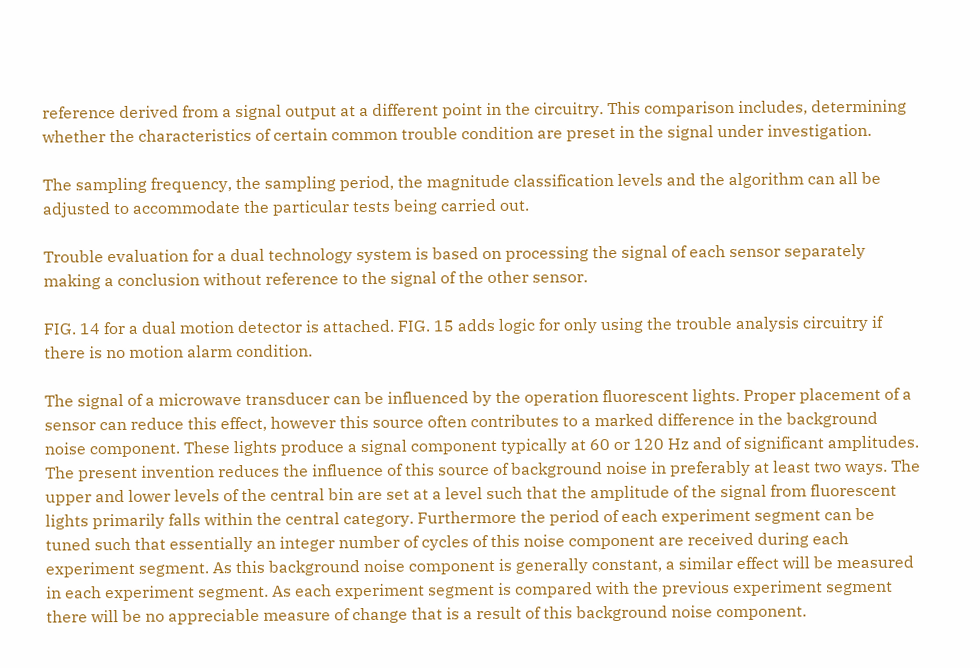reference derived from a signal output at a different point in the circuitry. This comparison includes, determining whether the characteristics of certain common trouble condition are preset in the signal under investigation.

The sampling frequency, the sampling period, the magnitude classification levels and the algorithm can all be adjusted to accommodate the particular tests being carried out.

Trouble evaluation for a dual technology system is based on processing the signal of each sensor separately making a conclusion without reference to the signal of the other sensor.

FIG. 14 for a dual motion detector is attached. FIG. 15 adds logic for only using the trouble analysis circuitry if there is no motion alarm condition.

The signal of a microwave transducer can be influenced by the operation fluorescent lights. Proper placement of a sensor can reduce this effect, however this source often contributes to a marked difference in the background noise component. These lights produce a signal component typically at 60 or 120 Hz and of significant amplitudes. The present invention reduces the influence of this source of background noise in preferably at least two ways. The upper and lower levels of the central bin are set at a level such that the amplitude of the signal from fluorescent lights primarily falls within the central category. Furthermore the period of each experiment segment can be tuned such that essentially an integer number of cycles of this noise component are received during each experiment segment. As this background noise component is generally constant, a similar effect will be measured in each experiment segment. As each experiment segment is compared with the previous experiment segment there will be no appreciable measure of change that is a result of this background noise component.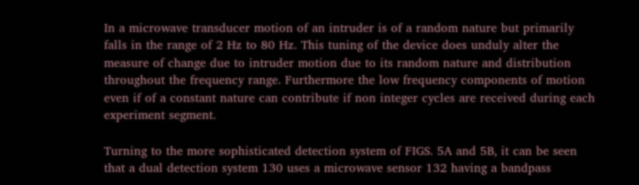In a microwave transducer motion of an intruder is of a random nature but primarily falls in the range of 2 Hz to 80 Hz. This tuning of the device does unduly alter the measure of change due to intruder motion due to its random nature and distribution throughout the frequency range. Furthermore the low frequency components of motion even if of a constant nature can contribute if non integer cycles are received during each experiment segment.

Turning to the more sophisticated detection system of FIGS. 5A and 5B, it can be seen that a dual detection system 130 uses a microwave sensor 132 having a bandpass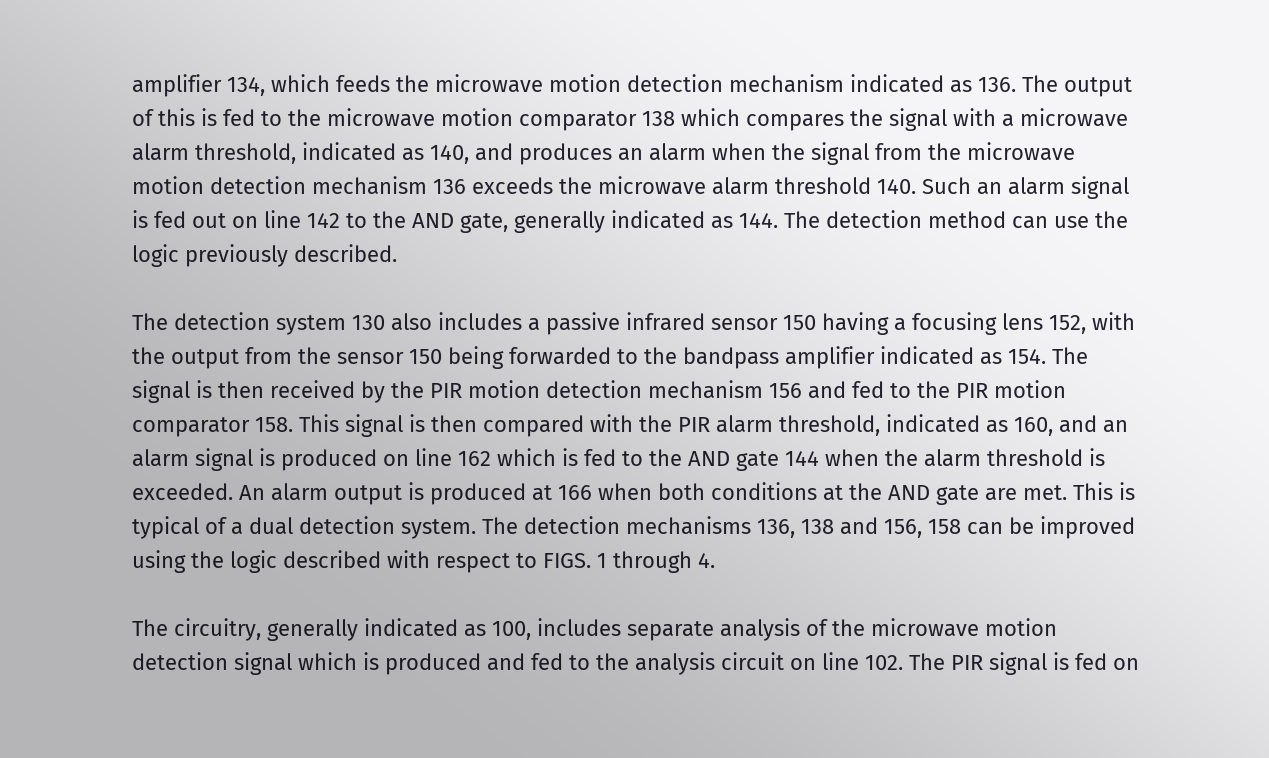amplifier 134, which feeds the microwave motion detection mechanism indicated as 136. The output of this is fed to the microwave motion comparator 138 which compares the signal with a microwave alarm threshold, indicated as 140, and produces an alarm when the signal from the microwave motion detection mechanism 136 exceeds the microwave alarm threshold 140. Such an alarm signal is fed out on line 142 to the AND gate, generally indicated as 144. The detection method can use the logic previously described.

The detection system 130 also includes a passive infrared sensor 150 having a focusing lens 152, with the output from the sensor 150 being forwarded to the bandpass amplifier indicated as 154. The signal is then received by the PIR motion detection mechanism 156 and fed to the PIR motion comparator 158. This signal is then compared with the PIR alarm threshold, indicated as 160, and an alarm signal is produced on line 162 which is fed to the AND gate 144 when the alarm threshold is exceeded. An alarm output is produced at 166 when both conditions at the AND gate are met. This is typical of a dual detection system. The detection mechanisms 136, 138 and 156, 158 can be improved using the logic described with respect to FIGS. 1 through 4.

The circuitry, generally indicated as 100, includes separate analysis of the microwave motion detection signal which is produced and fed to the analysis circuit on line 102. The PIR signal is fed on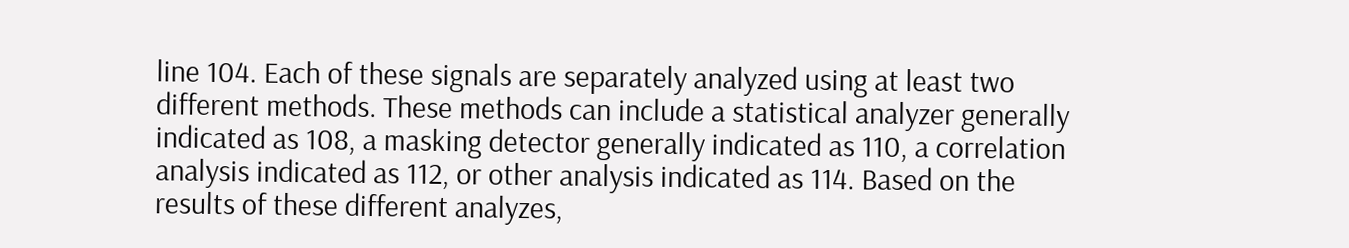line 104. Each of these signals are separately analyzed using at least two different methods. These methods can include a statistical analyzer generally indicated as 108, a masking detector generally indicated as 110, a correlation analysis indicated as 112, or other analysis indicated as 114. Based on the results of these different analyzes,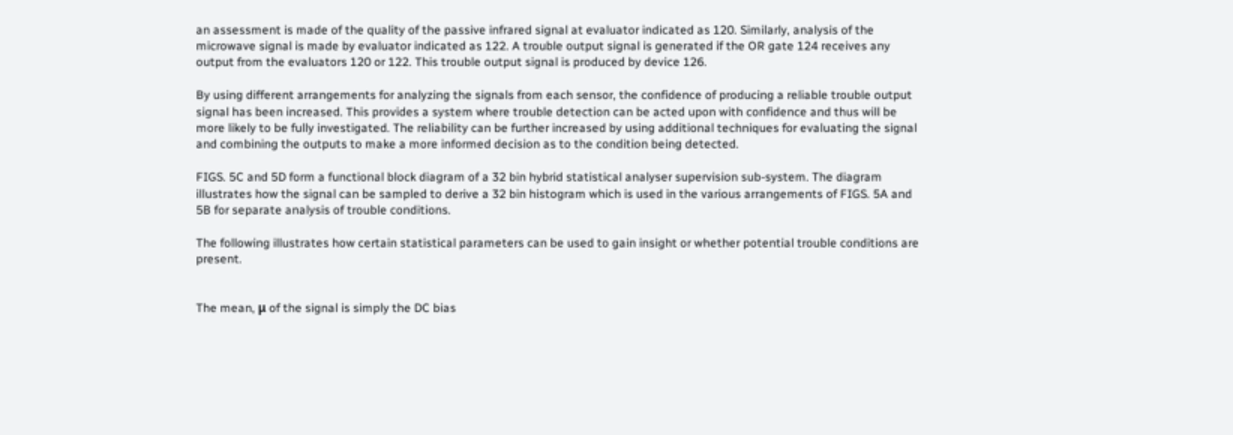an assessment is made of the quality of the passive infrared signal at evaluator indicated as 120. Similarly, analysis of the microwave signal is made by evaluator indicated as 122. A trouble output signal is generated if the OR gate 124 receives any output from the evaluators 120 or 122. This trouble output signal is produced by device 126.

By using different arrangements for analyzing the signals from each sensor, the confidence of producing a reliable trouble output signal has been increased. This provides a system where trouble detection can be acted upon with confidence and thus will be more likely to be fully investigated. The reliability can be further increased by using additional techniques for evaluating the signal and combining the outputs to make a more informed decision as to the condition being detected.

FIGS. 5C and 5D form a functional block diagram of a 32 bin hybrid statistical analyser supervision sub-system. The diagram illustrates how the signal can be sampled to derive a 32 bin histogram which is used in the various arrangements of FIGS. 5A and 5B for separate analysis of trouble conditions.

The following illustrates how certain statistical parameters can be used to gain insight or whether potential trouble conditions are present.


The mean, μ of the signal is simply the DC bias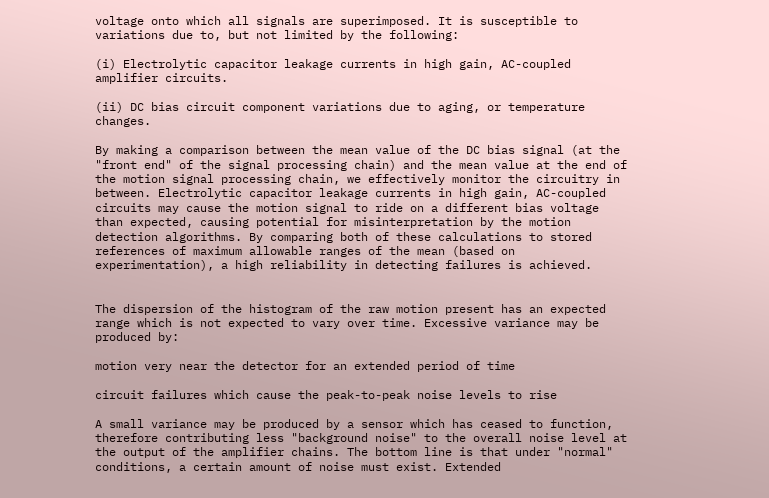voltage onto which all signals are superimposed. It is susceptible to variations due to, but not limited by the following:

(i) Electrolytic capacitor leakage currents in high gain, AC-coupled amplifier circuits.

(ii) DC bias circuit component variations due to aging, or temperature changes.

By making a comparison between the mean value of the DC bias signal (at the "front end" of the signal processing chain) and the mean value at the end of the motion signal processing chain, we effectively monitor the circuitry in between. Electrolytic capacitor leakage currents in high gain, AC-coupled circuits may cause the motion signal to ride on a different bias voltage than expected, causing potential for misinterpretation by the motion detection algorithms. By comparing both of these calculations to stored references of maximum allowable ranges of the mean (based on experimentation), a high reliability in detecting failures is achieved.


The dispersion of the histogram of the raw motion present has an expected range which is not expected to vary over time. Excessive variance may be produced by:

motion very near the detector for an extended period of time

circuit failures which cause the peak-to-peak noise levels to rise

A small variance may be produced by a sensor which has ceased to function, therefore contributing less "background noise" to the overall noise level at the output of the amplifier chains. The bottom line is that under "normal" conditions, a certain amount of noise must exist. Extended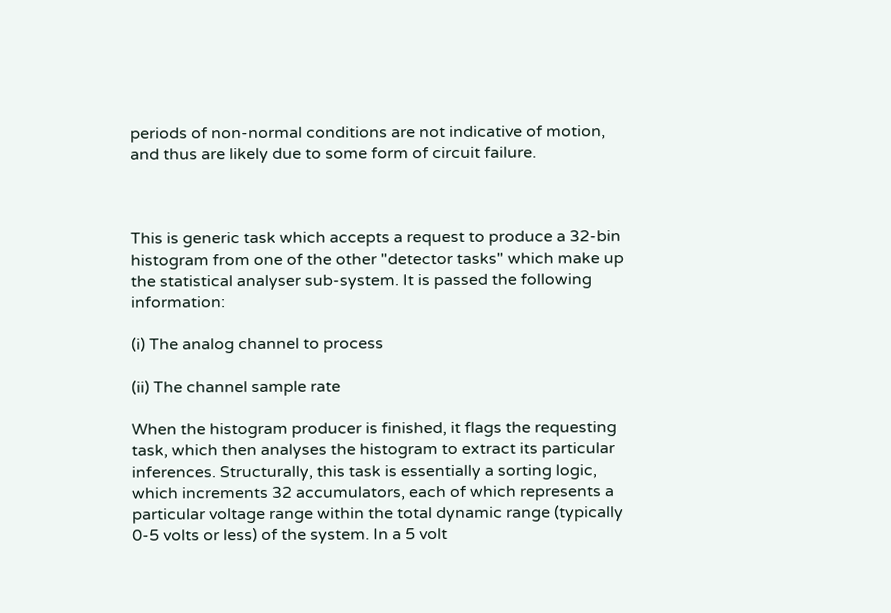periods of non-normal conditions are not indicative of motion, and thus are likely due to some form of circuit failure.



This is generic task which accepts a request to produce a 32-bin histogram from one of the other "detector tasks" which make up the statistical analyser sub-system. It is passed the following information:

(i) The analog channel to process

(ii) The channel sample rate

When the histogram producer is finished, it flags the requesting task, which then analyses the histogram to extract its particular inferences. Structurally, this task is essentially a sorting logic, which increments 32 accumulators, each of which represents a particular voltage range within the total dynamic range (typically 0-5 volts or less) of the system. In a 5 volt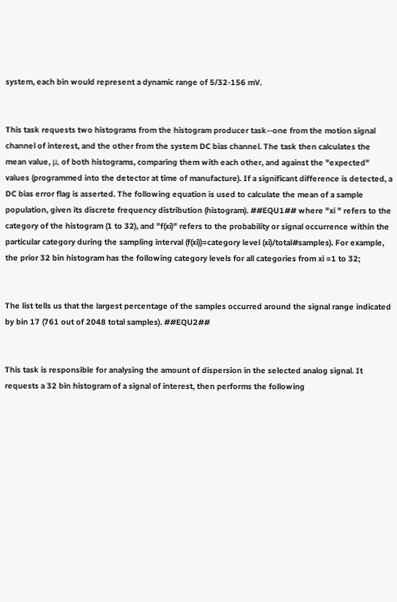system, each bin would represent a dynamic range of 5/32-156 mV.


This task requests two histograms from the histogram producer task--one from the motion signal channel of interest, and the other from the system DC bias channel. The task then calculates the mean value, μ, of both histograms, comparing them with each other, and against the "expected" values (programmed into the detector at time of manufacture). If a significant difference is detected, a DC bias error flag is asserted. The following equation is used to calculate the mean of a sample population, given its discrete frequency distribution (histogram). ##EQU1## where "xi " refers to the category of the histogram (1 to 32), and "f(xi)" refers to the probability or signal occurrence within the particular category during the sampling interval (f(xi))=category level (xi)/total#samples). For example, the prior 32 bin histogram has the following category levels for all categories from xi =1 to 32;


The list tells us that the largest percentage of the samples occurred around the signal range indicated by bin 17 (761 out of 2048 total samples). ##EQU2##


This task is responsible for analysing the amount of dispersion in the selected analog signal. It requests a 32 bin histogram of a signal of interest, then performs the following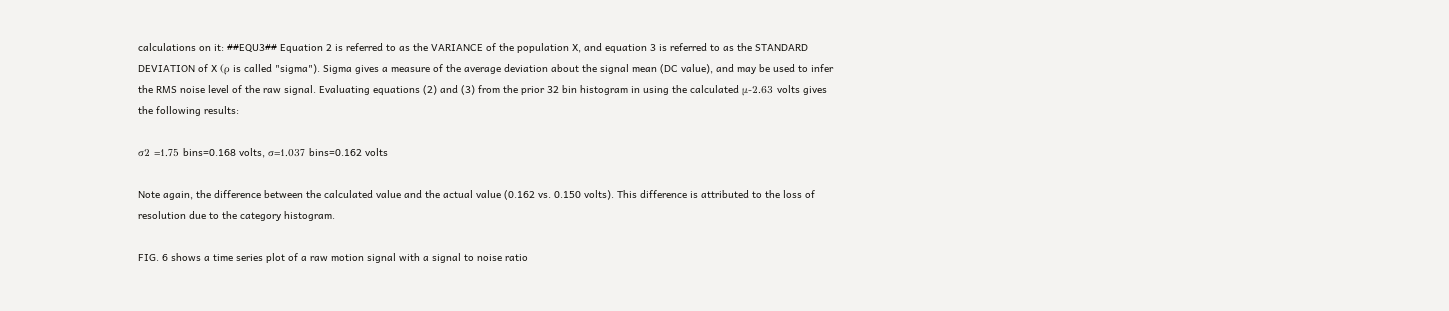calculations on it: ##EQU3## Equation 2 is referred to as the VARIANCE of the population X, and equation 3 is referred to as the STANDARD DEVIATION of X (ρ is called "sigma"). Sigma gives a measure of the average deviation about the signal mean (DC value), and may be used to infer the RMS noise level of the raw signal. Evaluating equations (2) and (3) from the prior 32 bin histogram in using the calculated μ-2.63 volts gives the following results:

σ2 =1.75 bins=0.168 volts, σ=1.037 bins=0.162 volts

Note again, the difference between the calculated value and the actual value (0.162 vs. 0.150 volts). This difference is attributed to the loss of resolution due to the category histogram.

FIG. 6 shows a time series plot of a raw motion signal with a signal to noise ratio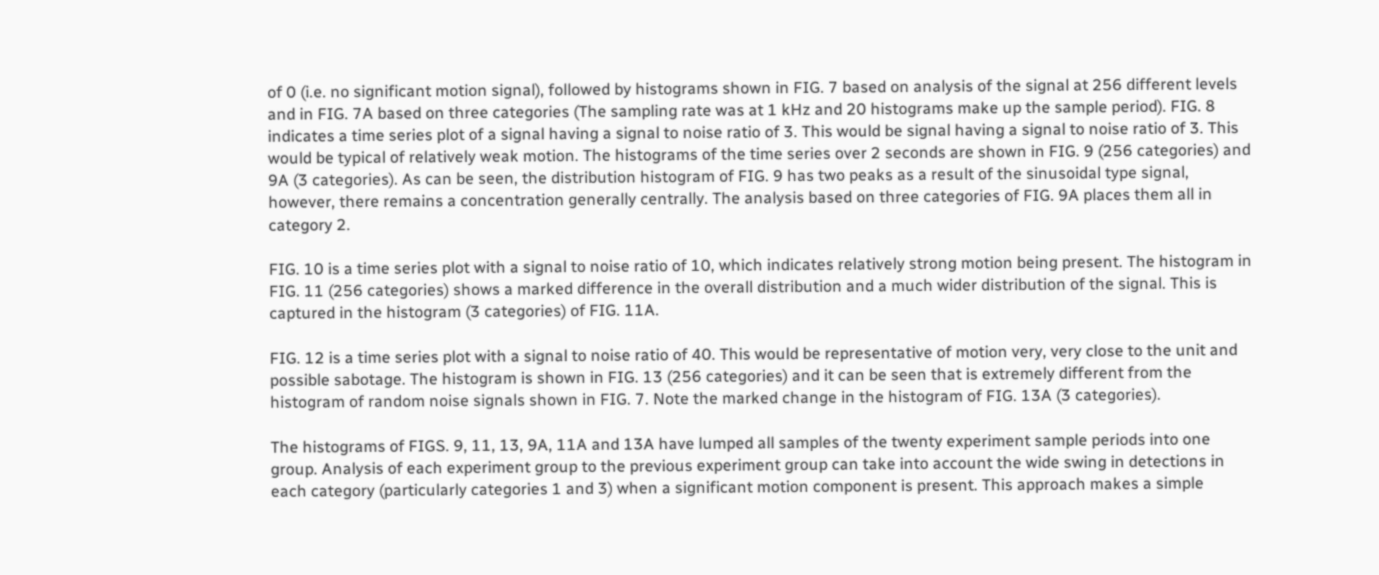of 0 (i.e. no significant motion signal), followed by histograms shown in FIG. 7 based on analysis of the signal at 256 different levels and in FIG. 7A based on three categories (The sampling rate was at 1 kHz and 20 histograms make up the sample period). FIG. 8 indicates a time series plot of a signal having a signal to noise ratio of 3. This would be signal having a signal to noise ratio of 3. This would be typical of relatively weak motion. The histograms of the time series over 2 seconds are shown in FIG. 9 (256 categories) and 9A (3 categories). As can be seen, the distribution histogram of FIG. 9 has two peaks as a result of the sinusoidal type signal, however, there remains a concentration generally centrally. The analysis based on three categories of FIG. 9A places them all in category 2.

FIG. 10 is a time series plot with a signal to noise ratio of 10, which indicates relatively strong motion being present. The histogram in FIG. 11 (256 categories) shows a marked difference in the overall distribution and a much wider distribution of the signal. This is captured in the histogram (3 categories) of FIG. 11A.

FIG. 12 is a time series plot with a signal to noise ratio of 40. This would be representative of motion very, very close to the unit and possible sabotage. The histogram is shown in FIG. 13 (256 categories) and it can be seen that is extremely different from the histogram of random noise signals shown in FIG. 7. Note the marked change in the histogram of FIG. 13A (3 categories).

The histograms of FIGS. 9, 11, 13, 9A, 11A and 13A have lumped all samples of the twenty experiment sample periods into one group. Analysis of each experiment group to the previous experiment group can take into account the wide swing in detections in each category (particularly categories 1 and 3) when a significant motion component is present. This approach makes a simple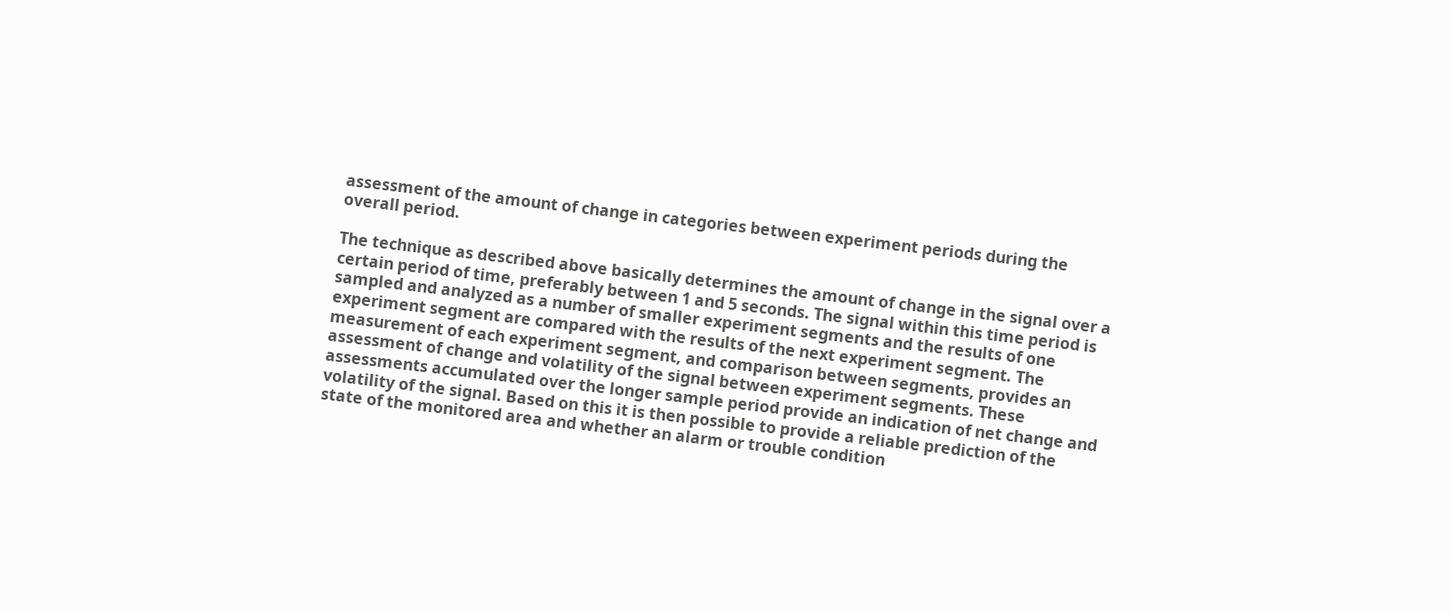assessment of the amount of change in categories between experiment periods during the overall period.

The technique as described above basically determines the amount of change in the signal over a certain period of time, preferably between 1 and 5 seconds. The signal within this time period is sampled and analyzed as a number of smaller experiment segments and the results of one experiment segment are compared with the results of the next experiment segment. The measurement of each experiment segment, and comparison between segments, provides an assessment of change and volatility of the signal between experiment segments. These assessments accumulated over the longer sample period provide an indication of net change and volatility of the signal. Based on this it is then possible to provide a reliable prediction of the state of the monitored area and whether an alarm or trouble condition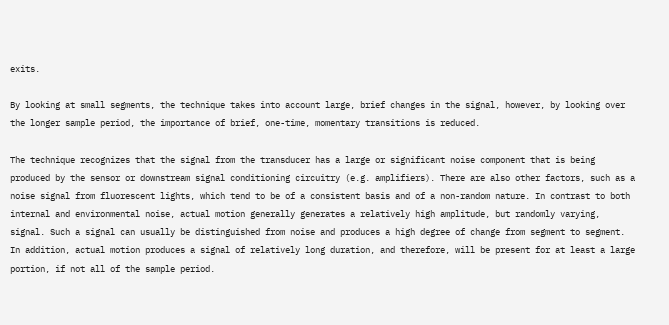exits.

By looking at small segments, the technique takes into account large, brief changes in the signal, however, by looking over the longer sample period, the importance of brief, one-time, momentary transitions is reduced.

The technique recognizes that the signal from the transducer has a large or significant noise component that is being produced by the sensor or downstream signal conditioning circuitry (e.g. amplifiers). There are also other factors, such as a noise signal from fluorescent lights, which tend to be of a consistent basis and of a non-random nature. In contrast to both internal and environmental noise, actual motion generally generates a relatively high amplitude, but randomly varying, signal. Such a signal can usually be distinguished from noise and produces a high degree of change from segment to segment. In addition, actual motion produces a signal of relatively long duration, and therefore, will be present for at least a large portion, if not all of the sample period.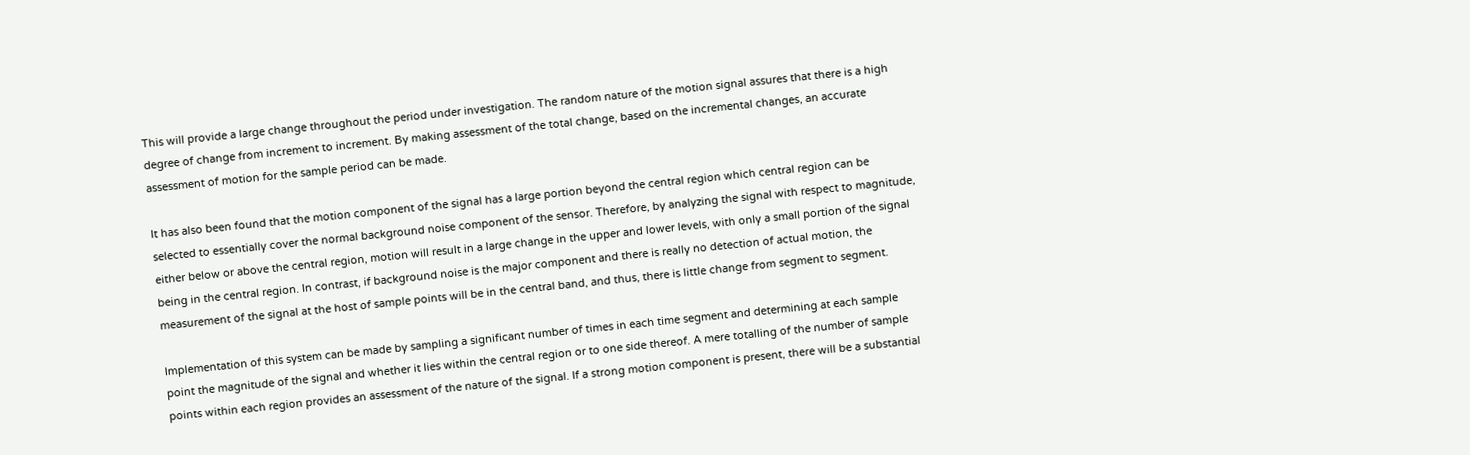This will provide a large change throughout the period under investigation. The random nature of the motion signal assures that there is a high degree of change from increment to increment. By making assessment of the total change, based on the incremental changes, an accurate assessment of motion for the sample period can be made.

It has also been found that the motion component of the signal has a large portion beyond the central region which central region can be selected to essentially cover the normal background noise component of the sensor. Therefore, by analyzing the signal with respect to magnitude, either below or above the central region, motion will result in a large change in the upper and lower levels, with only a small portion of the signal being in the central region. In contrast, if background noise is the major component and there is really no detection of actual motion, the measurement of the signal at the host of sample points will be in the central band, and thus, there is little change from segment to segment.

Implementation of this system can be made by sampling a significant number of times in each time segment and determining at each sample point the magnitude of the signal and whether it lies within the central region or to one side thereof. A mere totalling of the number of sample points within each region provides an assessment of the nature of the signal. If a strong motion component is present, there will be a substantial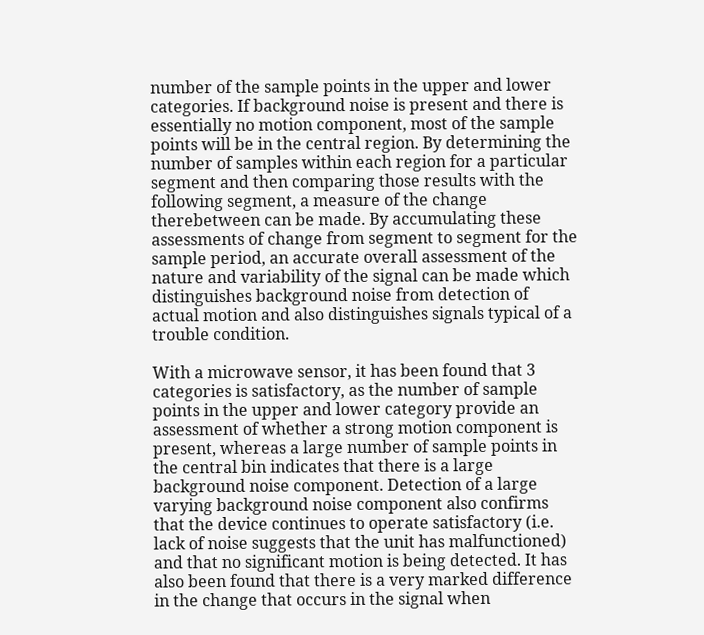number of the sample points in the upper and lower categories. If background noise is present and there is essentially no motion component, most of the sample points will be in the central region. By determining the number of samples within each region for a particular segment and then comparing those results with the following segment, a measure of the change therebetween can be made. By accumulating these assessments of change from segment to segment for the sample period, an accurate overall assessment of the nature and variability of the signal can be made which distinguishes background noise from detection of actual motion and also distinguishes signals typical of a trouble condition.

With a microwave sensor, it has been found that 3 categories is satisfactory, as the number of sample points in the upper and lower category provide an assessment of whether a strong motion component is present, whereas a large number of sample points in the central bin indicates that there is a large background noise component. Detection of a large varying background noise component also confirms that the device continues to operate satisfactory (i.e. lack of noise suggests that the unit has malfunctioned) and that no significant motion is being detected. It has also been found that there is a very marked difference in the change that occurs in the signal when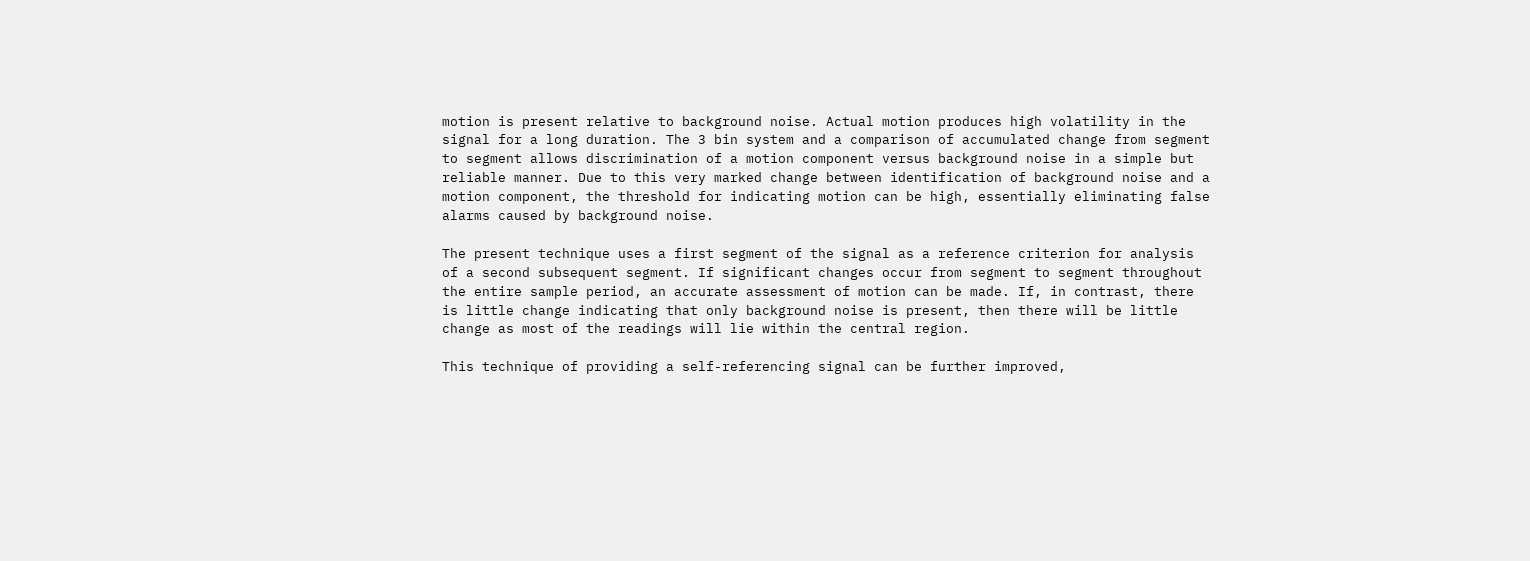motion is present relative to background noise. Actual motion produces high volatility in the signal for a long duration. The 3 bin system and a comparison of accumulated change from segment to segment allows discrimination of a motion component versus background noise in a simple but reliable manner. Due to this very marked change between identification of background noise and a motion component, the threshold for indicating motion can be high, essentially eliminating false alarms caused by background noise.

The present technique uses a first segment of the signal as a reference criterion for analysis of a second subsequent segment. If significant changes occur from segment to segment throughout the entire sample period, an accurate assessment of motion can be made. If, in contrast, there is little change indicating that only background noise is present, then there will be little change as most of the readings will lie within the central region.

This technique of providing a self-referencing signal can be further improved,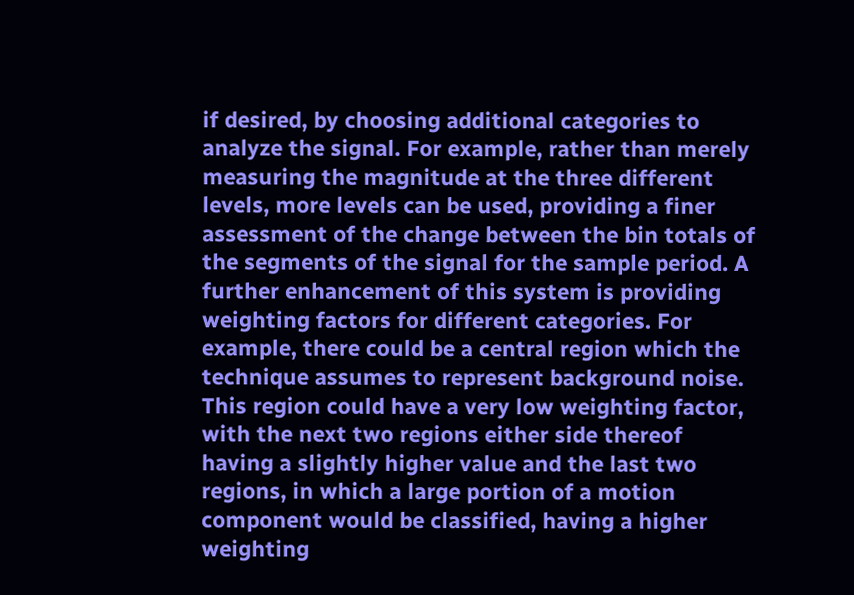if desired, by choosing additional categories to analyze the signal. For example, rather than merely measuring the magnitude at the three different levels, more levels can be used, providing a finer assessment of the change between the bin totals of the segments of the signal for the sample period. A further enhancement of this system is providing weighting factors for different categories. For example, there could be a central region which the technique assumes to represent background noise. This region could have a very low weighting factor, with the next two regions either side thereof having a slightly higher value and the last two regions, in which a large portion of a motion component would be classified, having a higher weighting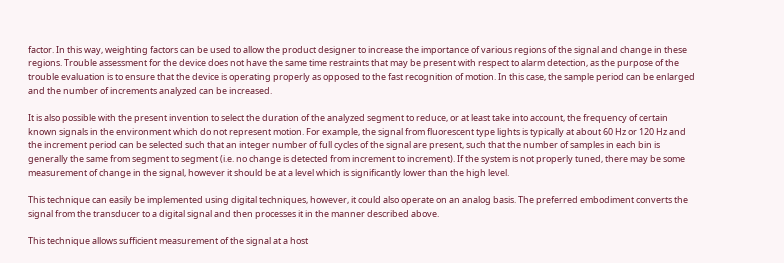factor. In this way, weighting factors can be used to allow the product designer to increase the importance of various regions of the signal and change in these regions. Trouble assessment for the device does not have the same time restraints that may be present with respect to alarm detection, as the purpose of the trouble evaluation is to ensure that the device is operating properly as opposed to the fast recognition of motion. In this case, the sample period can be enlarged and the number of increments analyzed can be increased.

It is also possible with the present invention to select the duration of the analyzed segment to reduce, or at least take into account, the frequency of certain known signals in the environment which do not represent motion. For example, the signal from fluorescent type lights is typically at about 60 Hz or 120 Hz and the increment period can be selected such that an integer number of full cycles of the signal are present, such that the number of samples in each bin is generally the same from segment to segment (i.e. no change is detected from increment to increment). If the system is not properly tuned, there may be some measurement of change in the signal, however it should be at a level which is significantly lower than the high level.

This technique can easily be implemented using digital techniques, however, it could also operate on an analog basis. The preferred embodiment converts the signal from the transducer to a digital signal and then processes it in the manner described above.

This technique allows sufficient measurement of the signal at a host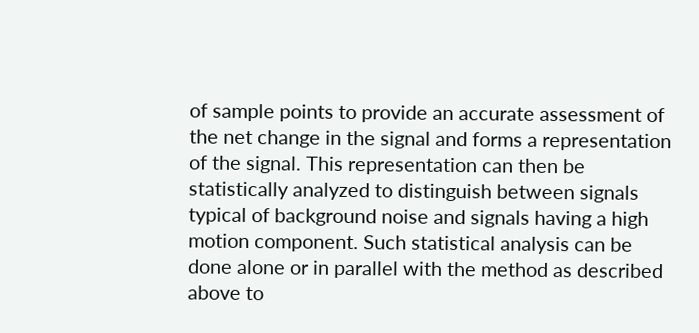of sample points to provide an accurate assessment of the net change in the signal and forms a representation of the signal. This representation can then be statistically analyzed to distinguish between signals typical of background noise and signals having a high motion component. Such statistical analysis can be done alone or in parallel with the method as described above to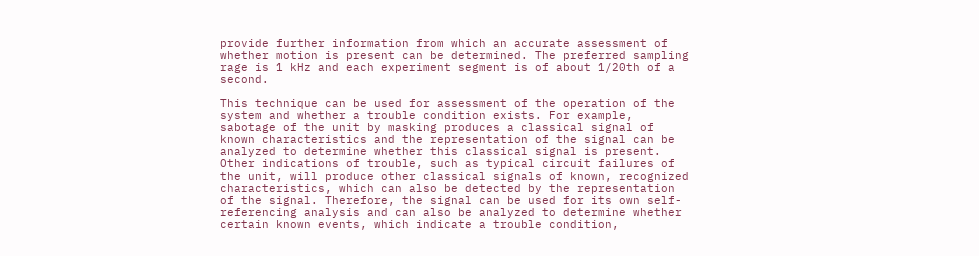provide further information from which an accurate assessment of whether motion is present can be determined. The preferred sampling rage is 1 kHz and each experiment segment is of about 1/20th of a second.

This technique can be used for assessment of the operation of the system and whether a trouble condition exists. For example, sabotage of the unit by masking produces a classical signal of known characteristics and the representation of the signal can be analyzed to determine whether this classical signal is present. Other indications of trouble, such as typical circuit failures of the unit, will produce other classical signals of known, recognized characteristics, which can also be detected by the representation of the signal. Therefore, the signal can be used for its own self-referencing analysis and can also be analyzed to determine whether certain known events, which indicate a trouble condition,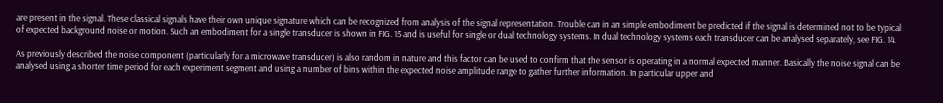are present in the signal. These classical signals have their own unique signature which can be recognized from analysis of the signal representation. Trouble can in an simple embodiment be predicted if the signal is determined not to be typical of expected background noise or motion. Such an embodiment for a single transducer is shown in FIG. 15 and is useful for single or dual technology systems. In dual technology systems each transducer can be analysed separately, see FIG. 14.

As previously described the noise component (particularly for a microwave transducer) is also random in nature and this factor can be used to confirm that the sensor is operating in a normal expected manner. Basically the noise signal can be analysed using a shorter time period for each experiment segment and using a number of bins within the expected noise amplitude range to gather further information. In particular upper and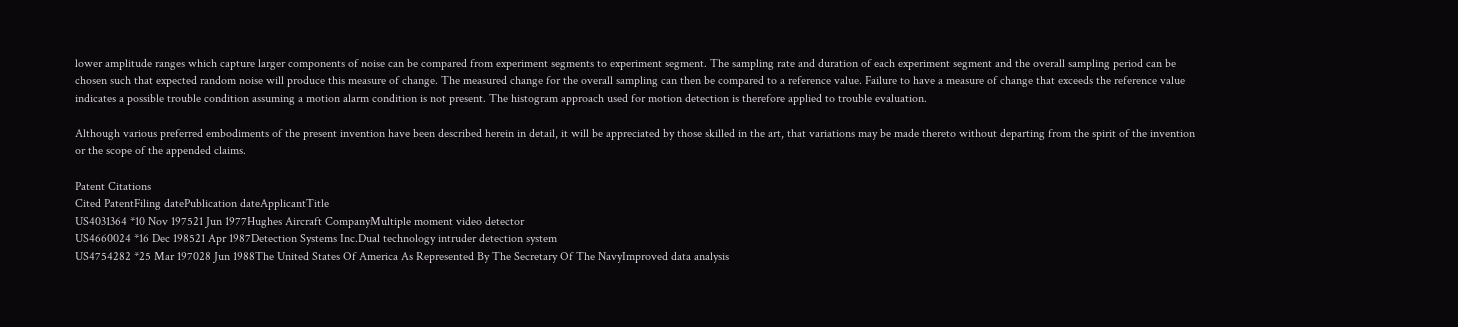lower amplitude ranges which capture larger components of noise can be compared from experiment segments to experiment segment. The sampling rate and duration of each experiment segment and the overall sampling period can be chosen such that expected random noise will produce this measure of change. The measured change for the overall sampling can then be compared to a reference value. Failure to have a measure of change that exceeds the reference value indicates a possible trouble condition assuming a motion alarm condition is not present. The histogram approach used for motion detection is therefore applied to trouble evaluation.

Although various preferred embodiments of the present invention have been described herein in detail, it will be appreciated by those skilled in the art, that variations may be made thereto without departing from the spirit of the invention or the scope of the appended claims.

Patent Citations
Cited PatentFiling datePublication dateApplicantTitle
US4031364 *10 Nov 197521 Jun 1977Hughes Aircraft CompanyMultiple moment video detector
US4660024 *16 Dec 198521 Apr 1987Detection Systems Inc.Dual technology intruder detection system
US4754282 *25 Mar 197028 Jun 1988The United States Of America As Represented By The Secretary Of The NavyImproved data analysis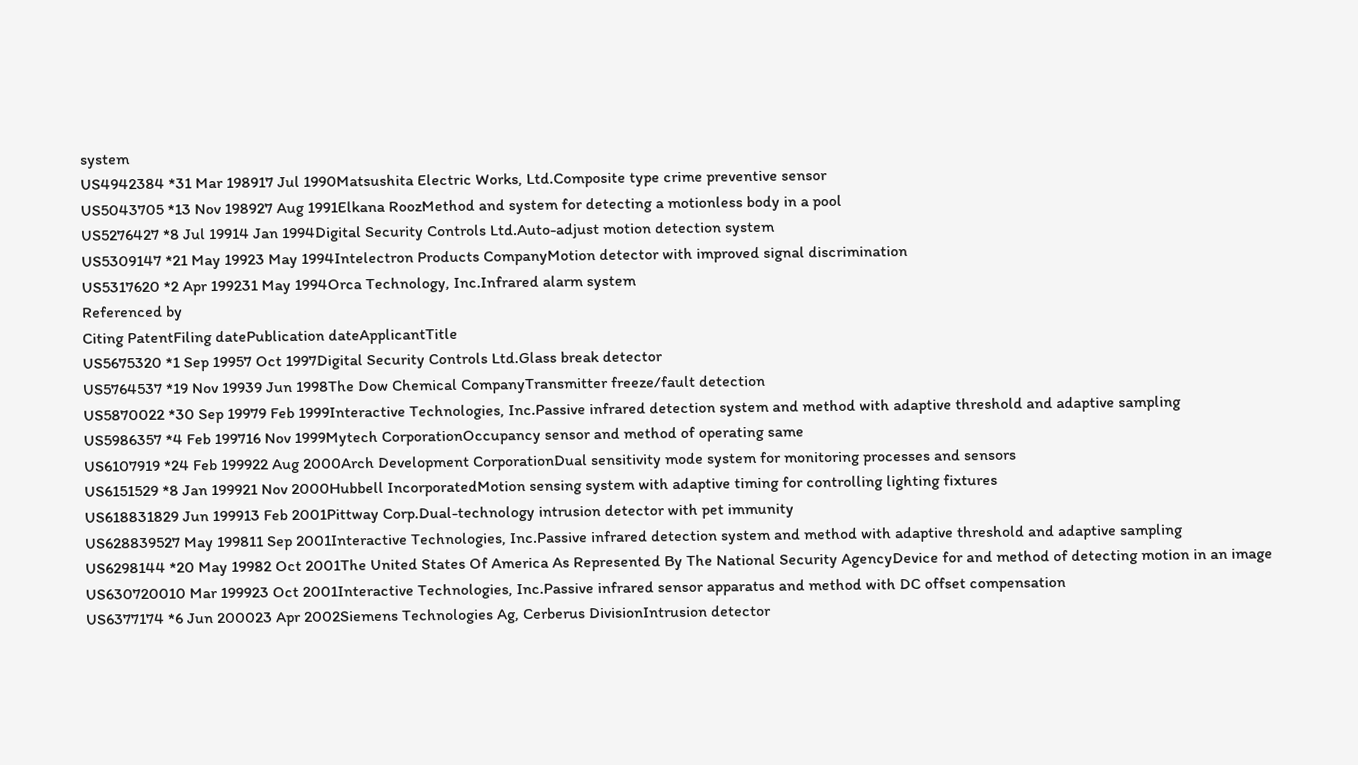system
US4942384 *31 Mar 198917 Jul 1990Matsushita Electric Works, Ltd.Composite type crime preventive sensor
US5043705 *13 Nov 198927 Aug 1991Elkana RoozMethod and system for detecting a motionless body in a pool
US5276427 *8 Jul 19914 Jan 1994Digital Security Controls Ltd.Auto-adjust motion detection system
US5309147 *21 May 19923 May 1994Intelectron Products CompanyMotion detector with improved signal discrimination
US5317620 *2 Apr 199231 May 1994Orca Technology, Inc.Infrared alarm system
Referenced by
Citing PatentFiling datePublication dateApplicantTitle
US5675320 *1 Sep 19957 Oct 1997Digital Security Controls Ltd.Glass break detector
US5764537 *19 Nov 19939 Jun 1998The Dow Chemical CompanyTransmitter freeze/fault detection
US5870022 *30 Sep 19979 Feb 1999Interactive Technologies, Inc.Passive infrared detection system and method with adaptive threshold and adaptive sampling
US5986357 *4 Feb 199716 Nov 1999Mytech CorporationOccupancy sensor and method of operating same
US6107919 *24 Feb 199922 Aug 2000Arch Development CorporationDual sensitivity mode system for monitoring processes and sensors
US6151529 *8 Jan 199921 Nov 2000Hubbell IncorporatedMotion sensing system with adaptive timing for controlling lighting fixtures
US618831829 Jun 199913 Feb 2001Pittway Corp.Dual-technology intrusion detector with pet immunity
US628839527 May 199811 Sep 2001Interactive Technologies, Inc.Passive infrared detection system and method with adaptive threshold and adaptive sampling
US6298144 *20 May 19982 Oct 2001The United States Of America As Represented By The National Security AgencyDevice for and method of detecting motion in an image
US630720010 Mar 199923 Oct 2001Interactive Technologies, Inc.Passive infrared sensor apparatus and method with DC offset compensation
US6377174 *6 Jun 200023 Apr 2002Siemens Technologies Ag, Cerberus DivisionIntrusion detector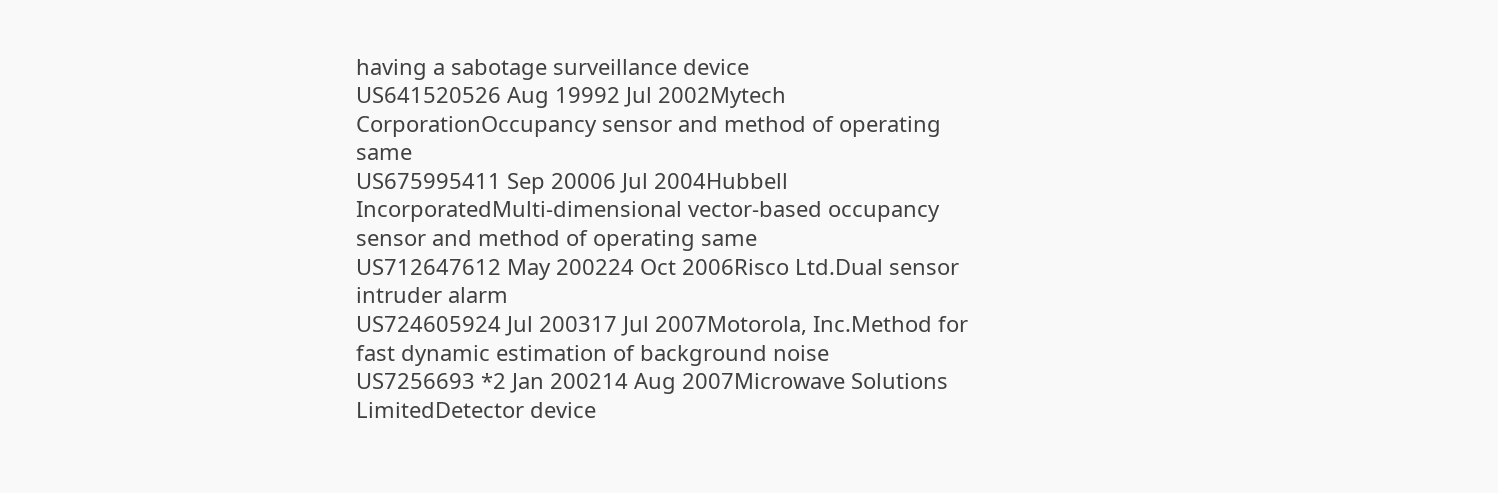having a sabotage surveillance device
US641520526 Aug 19992 Jul 2002Mytech CorporationOccupancy sensor and method of operating same
US675995411 Sep 20006 Jul 2004Hubbell IncorporatedMulti-dimensional vector-based occupancy sensor and method of operating same
US712647612 May 200224 Oct 2006Risco Ltd.Dual sensor intruder alarm
US724605924 Jul 200317 Jul 2007Motorola, Inc.Method for fast dynamic estimation of background noise
US7256693 *2 Jan 200214 Aug 2007Microwave Solutions LimitedDetector device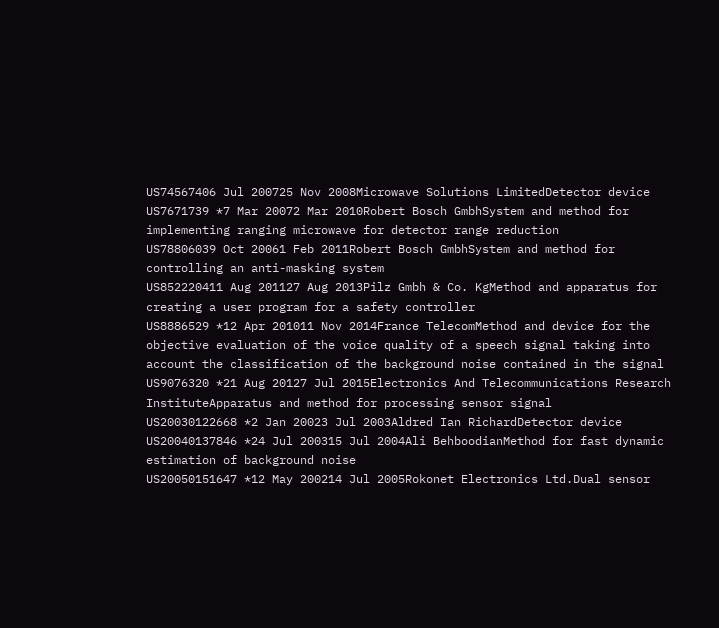US74567406 Jul 200725 Nov 2008Microwave Solutions LimitedDetector device
US7671739 *7 Mar 20072 Mar 2010Robert Bosch GmbhSystem and method for implementing ranging microwave for detector range reduction
US78806039 Oct 20061 Feb 2011Robert Bosch GmbhSystem and method for controlling an anti-masking system
US852220411 Aug 201127 Aug 2013Pilz Gmbh & Co. KgMethod and apparatus for creating a user program for a safety controller
US8886529 *12 Apr 201011 Nov 2014France TelecomMethod and device for the objective evaluation of the voice quality of a speech signal taking into account the classification of the background noise contained in the signal
US9076320 *21 Aug 20127 Jul 2015Electronics And Telecommunications Research InstituteApparatus and method for processing sensor signal
US20030122668 *2 Jan 20023 Jul 2003Aldred Ian RichardDetector device
US20040137846 *24 Jul 200315 Jul 2004Ali BehboodianMethod for fast dynamic estimation of background noise
US20050151647 *12 May 200214 Jul 2005Rokonet Electronics Ltd.Dual sensor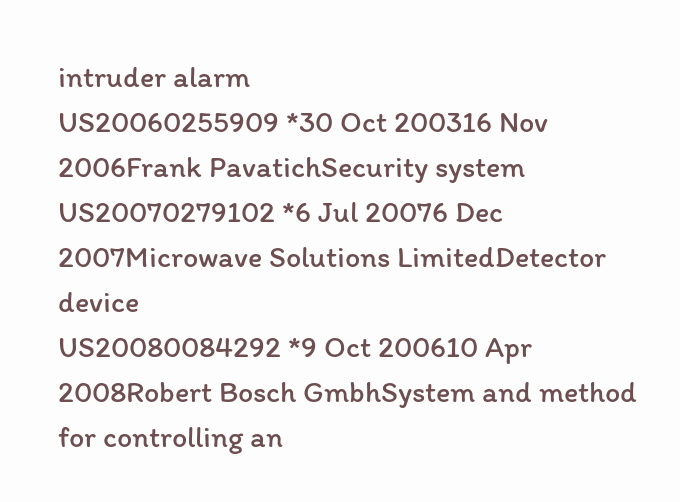intruder alarm
US20060255909 *30 Oct 200316 Nov 2006Frank PavatichSecurity system
US20070279102 *6 Jul 20076 Dec 2007Microwave Solutions LimitedDetector device
US20080084292 *9 Oct 200610 Apr 2008Robert Bosch GmbhSystem and method for controlling an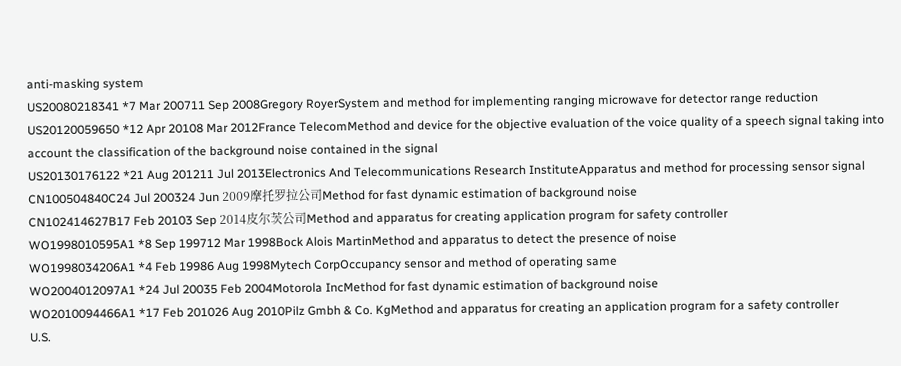anti-masking system
US20080218341 *7 Mar 200711 Sep 2008Gregory RoyerSystem and method for implementing ranging microwave for detector range reduction
US20120059650 *12 Apr 20108 Mar 2012France TelecomMethod and device for the objective evaluation of the voice quality of a speech signal taking into account the classification of the background noise contained in the signal
US20130176122 *21 Aug 201211 Jul 2013Electronics And Telecommunications Research InstituteApparatus and method for processing sensor signal
CN100504840C24 Jul 200324 Jun 2009摩托罗拉公司Method for fast dynamic estimation of background noise
CN102414627B17 Feb 20103 Sep 2014皮尔茨公司Method and apparatus for creating application program for safety controller
WO1998010595A1 *8 Sep 199712 Mar 1998Bock Alois MartinMethod and apparatus to detect the presence of noise
WO1998034206A1 *4 Feb 19986 Aug 1998Mytech CorpOccupancy sensor and method of operating same
WO2004012097A1 *24 Jul 20035 Feb 2004Motorola IncMethod for fast dynamic estimation of background noise
WO2010094466A1 *17 Feb 201026 Aug 2010Pilz Gmbh & Co. KgMethod and apparatus for creating an application program for a safety controller
U.S.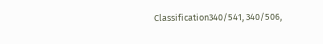Classification340/541, 340/506,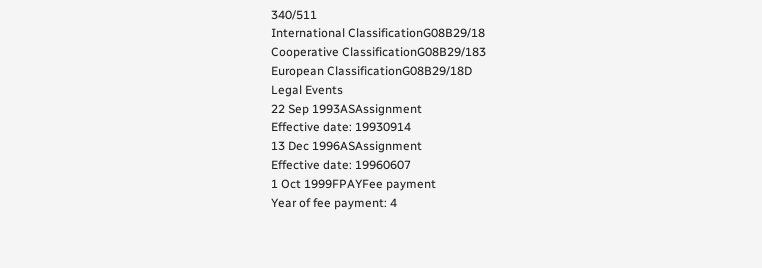340/511
International ClassificationG08B29/18
Cooperative ClassificationG08B29/183
European ClassificationG08B29/18D
Legal Events
22 Sep 1993ASAssignment
Effective date: 19930914
13 Dec 1996ASAssignment
Effective date: 19960607
1 Oct 1999FPAYFee payment
Year of fee payment: 4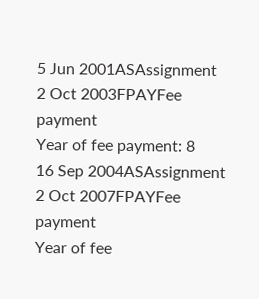5 Jun 2001ASAssignment
2 Oct 2003FPAYFee payment
Year of fee payment: 8
16 Sep 2004ASAssignment
2 Oct 2007FPAYFee payment
Year of fee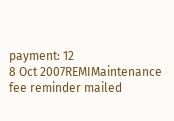payment: 12
8 Oct 2007REMIMaintenance fee reminder mailed